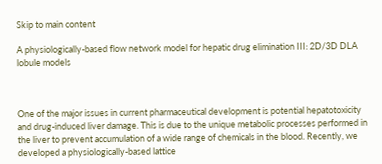Skip to main content

A physiologically-based flow network model for hepatic drug elimination III: 2D/3D DLA lobule models



One of the major issues in current pharmaceutical development is potential hepatotoxicity and drug-induced liver damage. This is due to the unique metabolic processes performed in the liver to prevent accumulation of a wide range of chemicals in the blood. Recently, we developed a physiologically-based lattice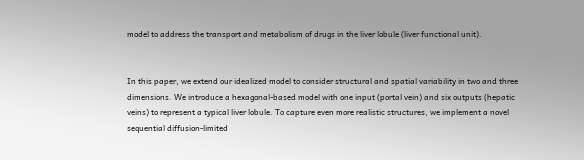model to address the transport and metabolism of drugs in the liver lobule (liver functional unit).


In this paper, we extend our idealized model to consider structural and spatial variability in two and three dimensions. We introduce a hexagonal-based model with one input (portal vein) and six outputs (hepatic veins) to represent a typical liver lobule. To capture even more realistic structures, we implement a novel sequential diffusion-limited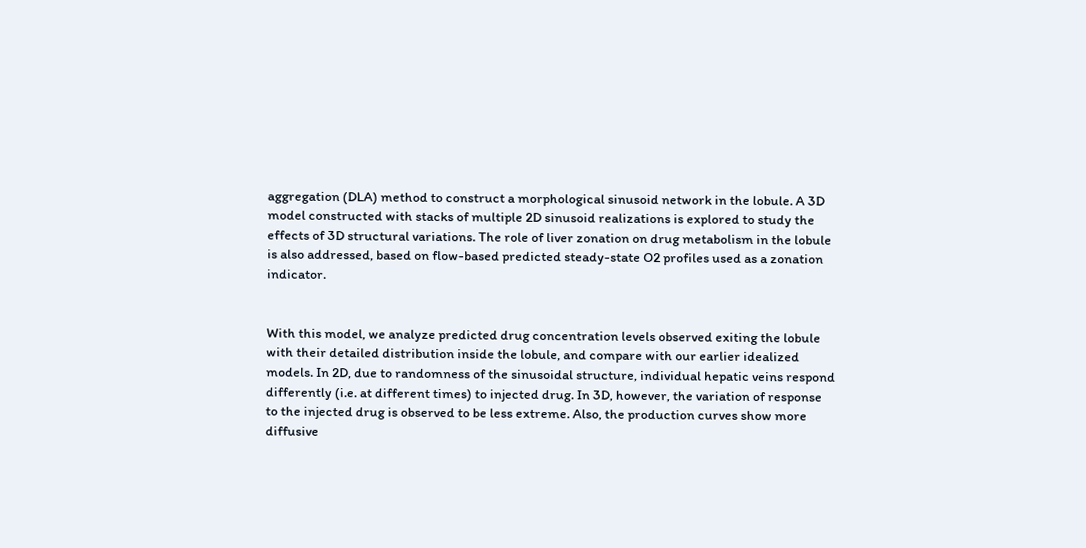aggregation (DLA) method to construct a morphological sinusoid network in the lobule. A 3D model constructed with stacks of multiple 2D sinusoid realizations is explored to study the effects of 3D structural variations. The role of liver zonation on drug metabolism in the lobule is also addressed, based on flow-based predicted steady-state O2 profiles used as a zonation indicator.


With this model, we analyze predicted drug concentration levels observed exiting the lobule with their detailed distribution inside the lobule, and compare with our earlier idealized models. In 2D, due to randomness of the sinusoidal structure, individual hepatic veins respond differently (i.e. at different times) to injected drug. In 3D, however, the variation of response to the injected drug is observed to be less extreme. Also, the production curves show more diffusive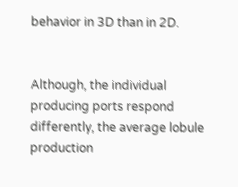behavior in 3D than in 2D.


Although, the individual producing ports respond differently, the average lobule production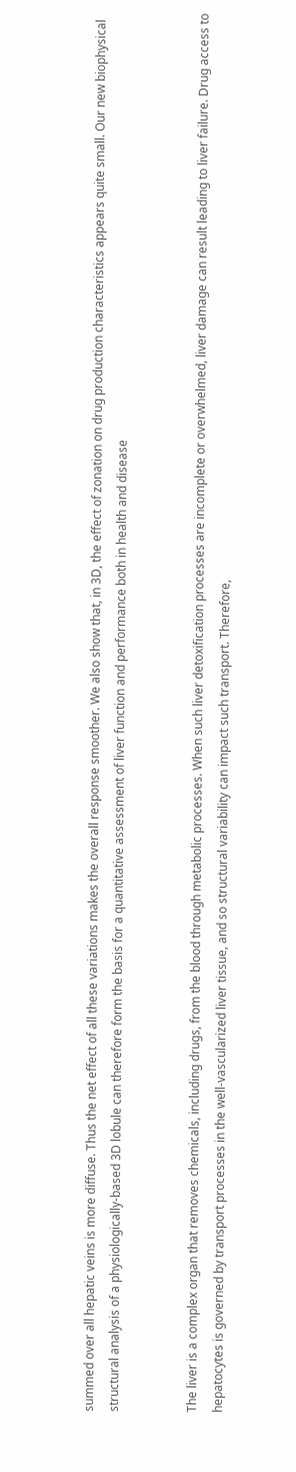summed over all hepatic veins is more diffuse. Thus the net effect of all these variations makes the overall response smoother. We also show that, in 3D, the effect of zonation on drug production characteristics appears quite small. Our new biophysical structural analysis of a physiologically-based 3D lobule can therefore form the basis for a quantitative assessment of liver function and performance both in health and disease


The liver is a complex organ that removes chemicals, including drugs, from the blood through metabolic processes. When such liver detoxification processes are incomplete or overwhelmed, liver damage can result leading to liver failure. Drug access to hepatocytes is governed by transport processes in the well-vascularized liver tissue, and so structural variability can impact such transport. Therefore,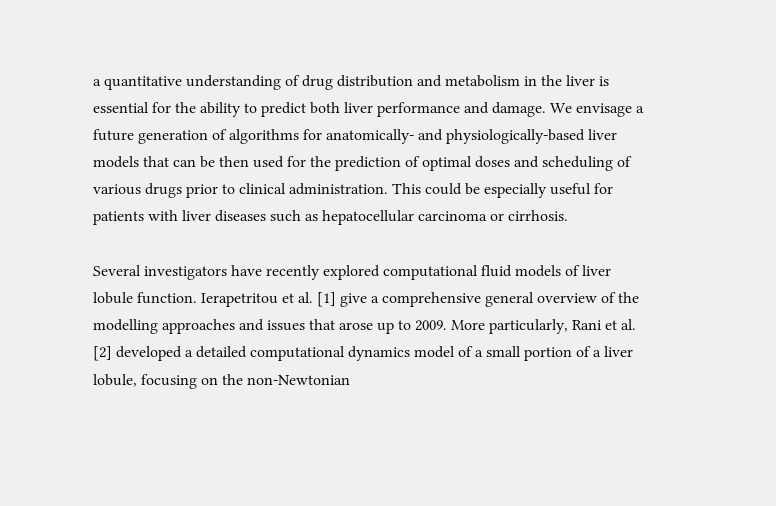a quantitative understanding of drug distribution and metabolism in the liver is essential for the ability to predict both liver performance and damage. We envisage a future generation of algorithms for anatomically- and physiologically-based liver models that can be then used for the prediction of optimal doses and scheduling of various drugs prior to clinical administration. This could be especially useful for patients with liver diseases such as hepatocellular carcinoma or cirrhosis.

Several investigators have recently explored computational fluid models of liver lobule function. Ierapetritou et al. [1] give a comprehensive general overview of the modelling approaches and issues that arose up to 2009. More particularly, Rani et al. [2] developed a detailed computational dynamics model of a small portion of a liver lobule, focusing on the non-Newtonian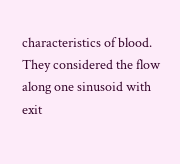characteristics of blood. They considered the flow along one sinusoid with exit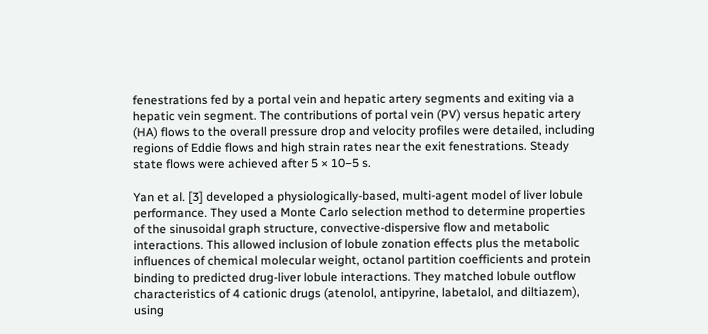fenestrations fed by a portal vein and hepatic artery segments and exiting via a hepatic vein segment. The contributions of portal vein (PV) versus hepatic artery (HA) flows to the overall pressure drop and velocity profiles were detailed, including regions of Eddie flows and high strain rates near the exit fenestrations. Steady state flows were achieved after 5 × 10−5 s.

Yan et al. [3] developed a physiologically-based, multi-agent model of liver lobule performance. They used a Monte Carlo selection method to determine properties of the sinusoidal graph structure, convective-dispersive flow and metabolic interactions. This allowed inclusion of lobule zonation effects plus the metabolic influences of chemical molecular weight, octanol partition coefficients and protein binding to predicted drug-liver lobule interactions. They matched lobule outflow characteristics of 4 cationic drugs (atenolol, antipyrine, labetalol, and diltiazem), using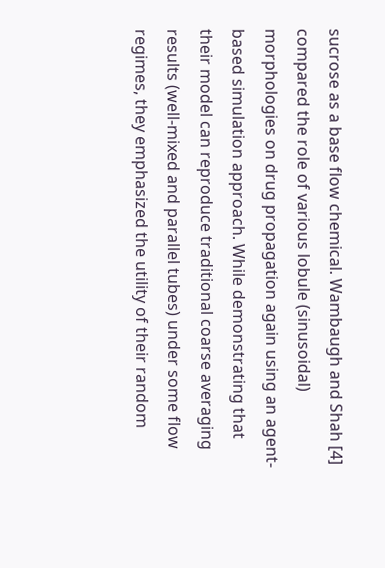sucrose as a base flow chemical. Wambaugh and Shah [4] compared the role of various lobule (sinusoidal) morphologies on drug propagation again using an agent-based simulation approach. While demonstrating that their model can reproduce traditional coarse averaging results (well-mixed and parallel tubes) under some flow regimes, they emphasized the utility of their random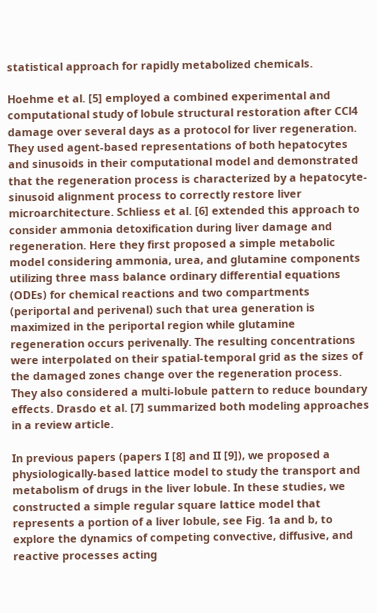statistical approach for rapidly metabolized chemicals.

Hoehme et al. [5] employed a combined experimental and computational study of lobule structural restoration after CCl4 damage over several days as a protocol for liver regeneration. They used agent-based representations of both hepatocytes and sinusoids in their computational model and demonstrated that the regeneration process is characterized by a hepatocyte-sinusoid alignment process to correctly restore liver microarchitecture. Schliess et al. [6] extended this approach to consider ammonia detoxification during liver damage and regeneration. Here they first proposed a simple metabolic model considering ammonia, urea, and glutamine components utilizing three mass balance ordinary differential equations (ODEs) for chemical reactions and two compartments (periportal and perivenal) such that urea generation is maximized in the periportal region while glutamine regeneration occurs perivenally. The resulting concentrations were interpolated on their spatial-temporal grid as the sizes of the damaged zones change over the regeneration process. They also considered a multi-lobule pattern to reduce boundary effects. Drasdo et al. [7] summarized both modeling approaches in a review article.

In previous papers (papers I [8] and II [9]), we proposed a physiologically-based lattice model to study the transport and metabolism of drugs in the liver lobule. In these studies, we constructed a simple regular square lattice model that represents a portion of a liver lobule, see Fig. 1a and b, to explore the dynamics of competing convective, diffusive, and reactive processes acting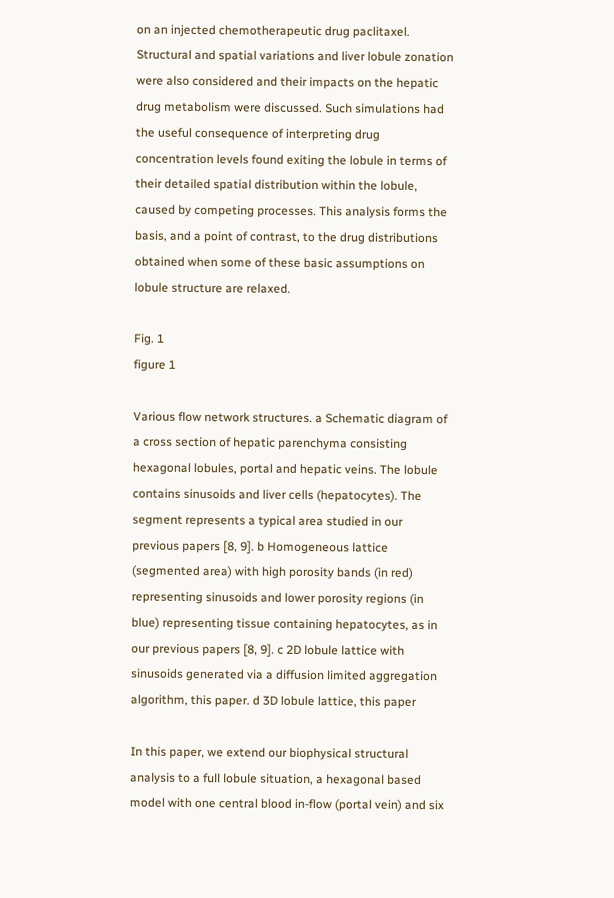on an injected chemotherapeutic drug paclitaxel. Structural and spatial variations and liver lobule zonation were also considered and their impacts on the hepatic drug metabolism were discussed. Such simulations had the useful consequence of interpreting drug concentration levels found exiting the lobule in terms of their detailed spatial distribution within the lobule, caused by competing processes. This analysis forms the basis, and a point of contrast, to the drug distributions obtained when some of these basic assumptions on lobule structure are relaxed.

Fig. 1
figure 1

Various flow network structures. a Schematic diagram of a cross section of hepatic parenchyma consisting hexagonal lobules, portal and hepatic veins. The lobule contains sinusoids and liver cells (hepatocytes). The segment represents a typical area studied in our previous papers [8, 9]. b Homogeneous lattice (segmented area) with high porosity bands (in red) representing sinusoids and lower porosity regions (in blue) representing tissue containing hepatocytes, as in our previous papers [8, 9]. c 2D lobule lattice with sinusoids generated via a diffusion limited aggregation algorithm, this paper. d 3D lobule lattice, this paper

In this paper, we extend our biophysical structural analysis to a full lobule situation, a hexagonal based model with one central blood in-flow (portal vein) and six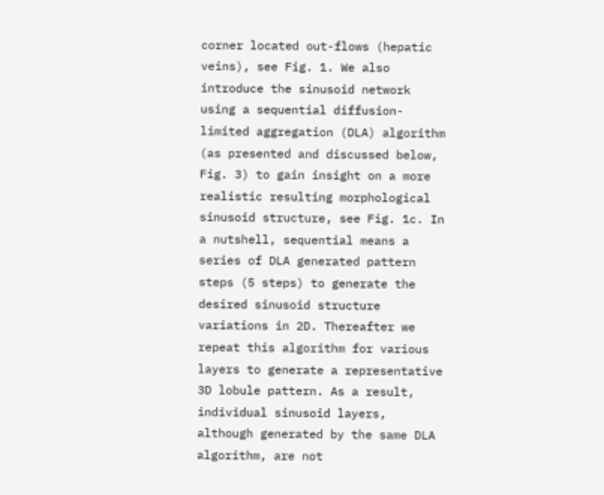corner located out-flows (hepatic veins), see Fig. 1. We also introduce the sinusoid network using a sequential diffusion-limited aggregation (DLA) algorithm (as presented and discussed below, Fig. 3) to gain insight on a more realistic resulting morphological sinusoid structure, see Fig. 1c. In a nutshell, sequential means a series of DLA generated pattern steps (5 steps) to generate the desired sinusoid structure variations in 2D. Thereafter we repeat this algorithm for various layers to generate a representative 3D lobule pattern. As a result, individual sinusoid layers, although generated by the same DLA algorithm, are not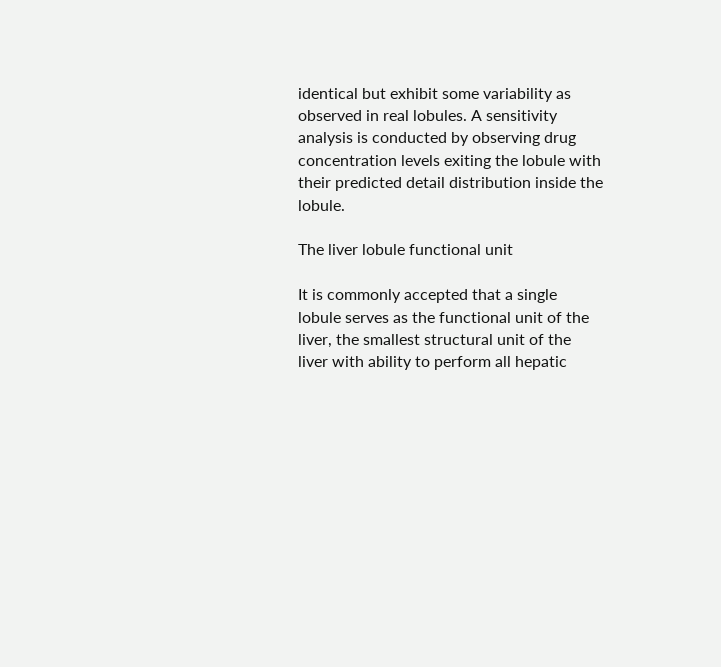identical but exhibit some variability as observed in real lobules. A sensitivity analysis is conducted by observing drug concentration levels exiting the lobule with their predicted detail distribution inside the lobule.

The liver lobule functional unit

It is commonly accepted that a single lobule serves as the functional unit of the liver, the smallest structural unit of the liver with ability to perform all hepatic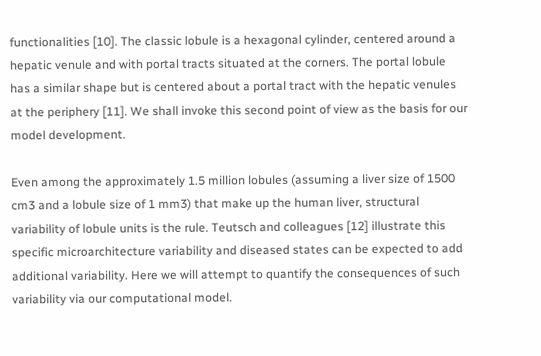functionalities [10]. The classic lobule is a hexagonal cylinder, centered around a hepatic venule and with portal tracts situated at the corners. The portal lobule has a similar shape but is centered about a portal tract with the hepatic venules at the periphery [11]. We shall invoke this second point of view as the basis for our model development.

Even among the approximately 1.5 million lobules (assuming a liver size of 1500 cm3 and a lobule size of 1 mm3) that make up the human liver, structural variability of lobule units is the rule. Teutsch and colleagues [12] illustrate this specific microarchitecture variability and diseased states can be expected to add additional variability. Here we will attempt to quantify the consequences of such variability via our computational model.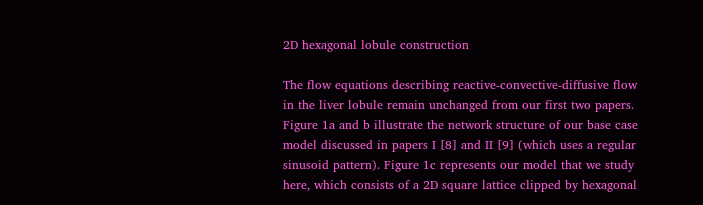2D hexagonal lobule construction

The flow equations describing reactive-convective-diffusive flow in the liver lobule remain unchanged from our first two papers. Figure 1a and b illustrate the network structure of our base case model discussed in papers I [8] and II [9] (which uses a regular sinusoid pattern). Figure 1c represents our model that we study here, which consists of a 2D square lattice clipped by hexagonal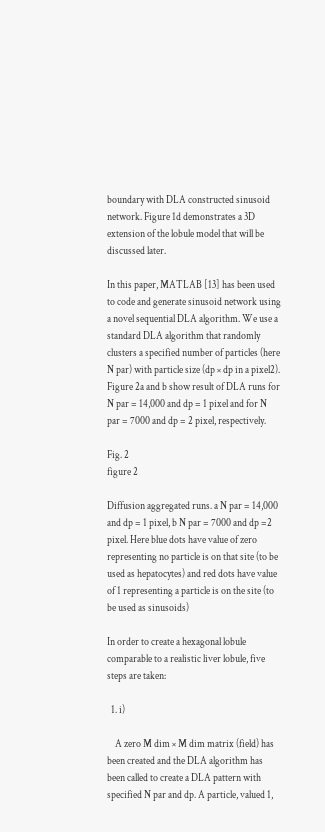boundary with DLA constructed sinusoid network. Figure 1d demonstrates a 3D extension of the lobule model that will be discussed later.

In this paper, MATLAB [13] has been used to code and generate sinusoid network using a novel sequential DLA algorithm. We use a standard DLA algorithm that randomly clusters a specified number of particles (here N par) with particle size (dp × dp in a pixel2). Figure 2a and b show result of DLA runs for N par = 14,000 and dp = 1 pixel and for N par = 7000 and dp = 2 pixel, respectively.

Fig. 2
figure 2

Diffusion aggregated runs. a N par = 14,000 and dp = 1 pixel, b N par = 7000 and dp =2 pixel. Here blue dots have value of zero representing no particle is on that site (to be used as hepatocytes) and red dots have value of 1 representing a particle is on the site (to be used as sinusoids)

In order to create a hexagonal lobule comparable to a realistic liver lobule, five steps are taken:

  1. i)

    A zero M dim × M dim matrix (field) has been created and the DLA algorithm has been called to create a DLA pattern with specified N par and dp. A particle, valued 1,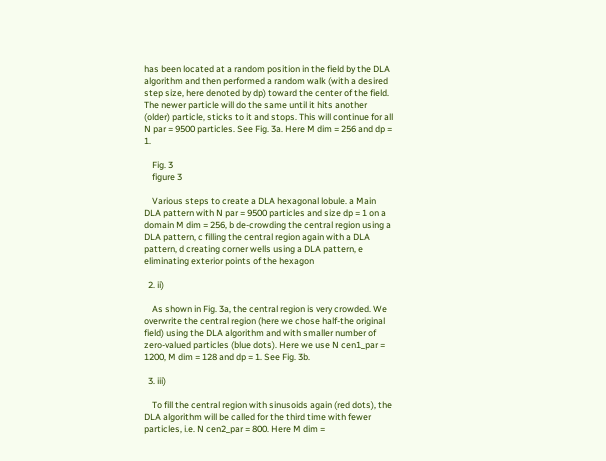has been located at a random position in the field by the DLA algorithm and then performed a random walk (with a desired step size, here denoted by dp) toward the center of the field. The newer particle will do the same until it hits another (older) particle, sticks to it and stops. This will continue for all N par = 9500 particles. See Fig. 3a. Here M dim = 256 and dp = 1.

    Fig. 3
    figure 3

    Various steps to create a DLA hexagonal lobule. a Main DLA pattern with N par = 9500 particles and size dp = 1 on a domain M dim = 256, b de-crowding the central region using a DLA pattern, c filling the central region again with a DLA pattern, d creating corner wells using a DLA pattern, e eliminating exterior points of the hexagon

  2. ii)

    As shown in Fig. 3a, the central region is very crowded. We overwrite the central region (here we chose half-the original field) using the DLA algorithm and with smaller number of zero-valued particles (blue dots). Here we use N cen1_par = 1200, M dim = 128 and dp = 1. See Fig. 3b.

  3. iii)

    To fill the central region with sinusoids again (red dots), the DLA algorithm will be called for the third time with fewer particles, i.e. N cen2_par = 800. Here M dim =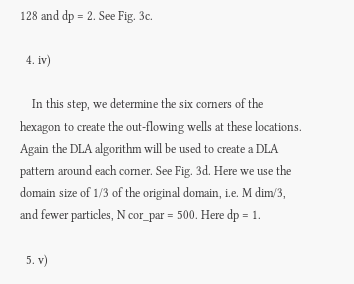128 and dp = 2. See Fig. 3c.

  4. iv)

    In this step, we determine the six corners of the hexagon to create the out-flowing wells at these locations. Again the DLA algorithm will be used to create a DLA pattern around each corner. See Fig. 3d. Here we use the domain size of 1/3 of the original domain, i.e. M dim/3, and fewer particles, N cor_par = 500. Here dp = 1.

  5. v)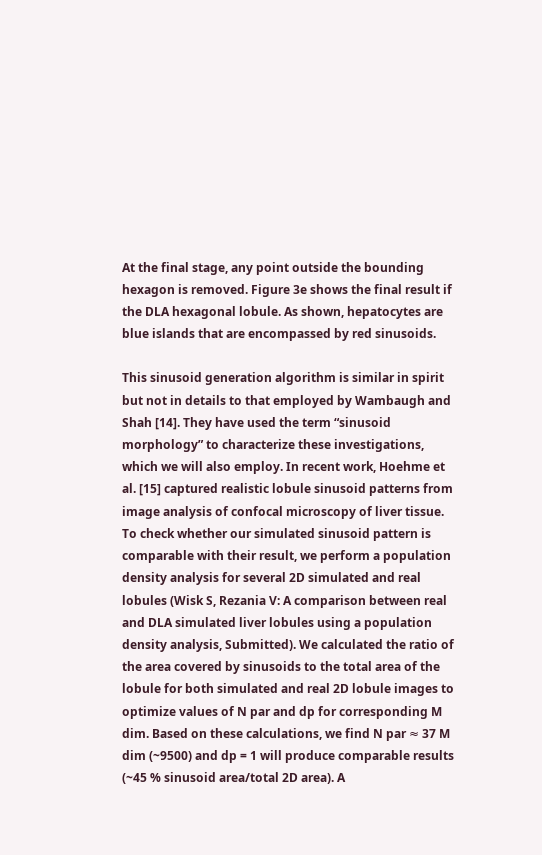At the final stage, any point outside the bounding hexagon is removed. Figure 3e shows the final result if the DLA hexagonal lobule. As shown, hepatocytes are blue islands that are encompassed by red sinusoids.

This sinusoid generation algorithm is similar in spirit but not in details to that employed by Wambaugh and Shah [14]. They have used the term “sinusoid morphology” to characterize these investigations, which we will also employ. In recent work, Hoehme et al. [15] captured realistic lobule sinusoid patterns from image analysis of confocal microscopy of liver tissue. To check whether our simulated sinusoid pattern is comparable with their result, we perform a population density analysis for several 2D simulated and real lobules (Wisk S, Rezania V: A comparison between real and DLA simulated liver lobules using a population density analysis, Submitted). We calculated the ratio of the area covered by sinusoids to the total area of the lobule for both simulated and real 2D lobule images to optimize values of N par and dp for corresponding M dim. Based on these calculations, we find N par ≈ 37 M dim (~9500) and dp = 1 will produce comparable results (~45 % sinusoid area/total 2D area). A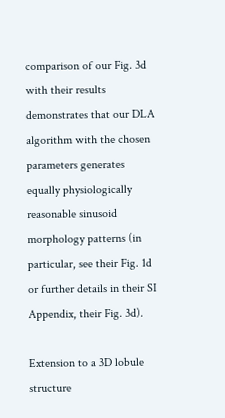comparison of our Fig. 3d with their results demonstrates that our DLA algorithm with the chosen parameters generates equally physiologically reasonable sinusoid morphology patterns (in particular, see their Fig. 1d or further details in their SI Appendix, their Fig. 3d).

Extension to a 3D lobule structure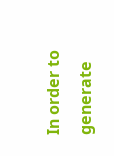In order to generate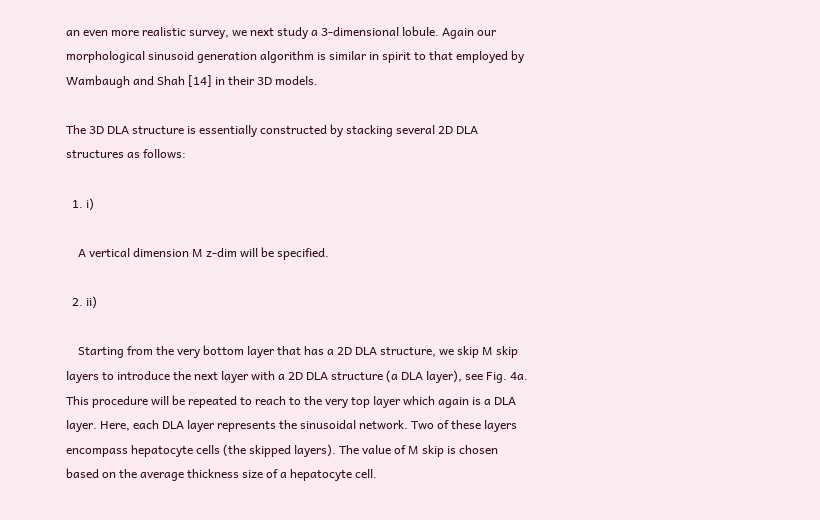an even more realistic survey, we next study a 3-dimensional lobule. Again our morphological sinusoid generation algorithm is similar in spirit to that employed by Wambaugh and Shah [14] in their 3D models.

The 3D DLA structure is essentially constructed by stacking several 2D DLA structures as follows:

  1. i)

    A vertical dimension M z-dim will be specified.

  2. ii)

    Starting from the very bottom layer that has a 2D DLA structure, we skip M skip layers to introduce the next layer with a 2D DLA structure (a DLA layer), see Fig. 4a. This procedure will be repeated to reach to the very top layer which again is a DLA layer. Here, each DLA layer represents the sinusoidal network. Two of these layers encompass hepatocyte cells (the skipped layers). The value of M skip is chosen based on the average thickness size of a hepatocyte cell.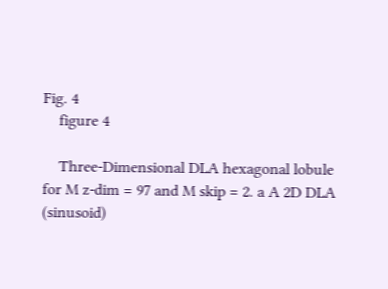Fig. 4
    figure 4

    Three-Dimensional DLA hexagonal lobule for M z-dim = 97 and M skip = 2. a A 2D DLA (sinusoid)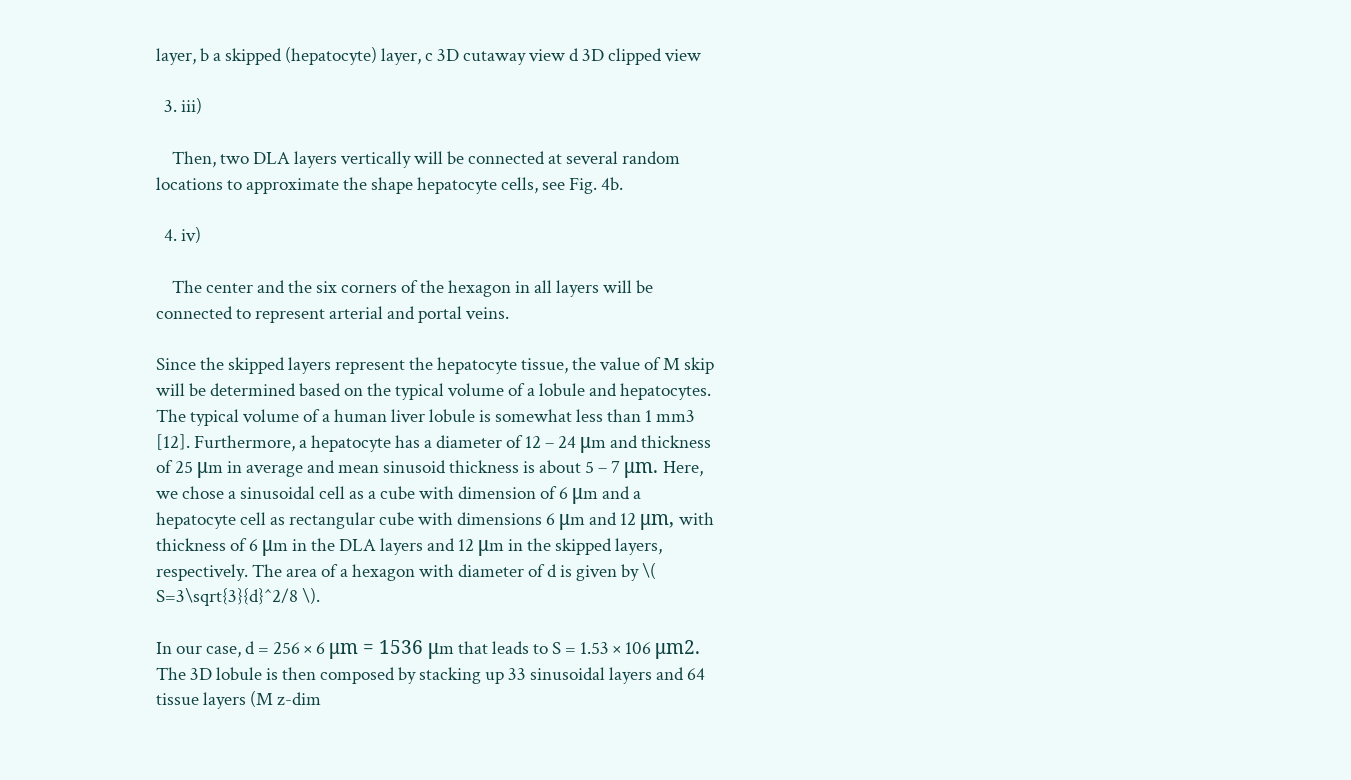layer, b a skipped (hepatocyte) layer, c 3D cutaway view d 3D clipped view

  3. iii)

    Then, two DLA layers vertically will be connected at several random locations to approximate the shape hepatocyte cells, see Fig. 4b.

  4. iv)

    The center and the six corners of the hexagon in all layers will be connected to represent arterial and portal veins.

Since the skipped layers represent the hepatocyte tissue, the value of M skip will be determined based on the typical volume of a lobule and hepatocytes. The typical volume of a human liver lobule is somewhat less than 1 mm3 [12]. Furthermore, a hepatocyte has a diameter of 12 – 24 μm and thickness of 25 μm in average and mean sinusoid thickness is about 5 – 7 μm. Here, we chose a sinusoidal cell as a cube with dimension of 6 μm and a hepatocyte cell as rectangular cube with dimensions 6 μm and 12 μm, with thickness of 6 μm in the DLA layers and 12 μm in the skipped layers, respectively. The area of a hexagon with diameter of d is given by \( S=3\sqrt{3}{d}^2/8 \).

In our case, d = 256 × 6 μm = 1536 μm that leads to S = 1.53 × 106 μm2. The 3D lobule is then composed by stacking up 33 sinusoidal layers and 64 tissue layers (M z-dim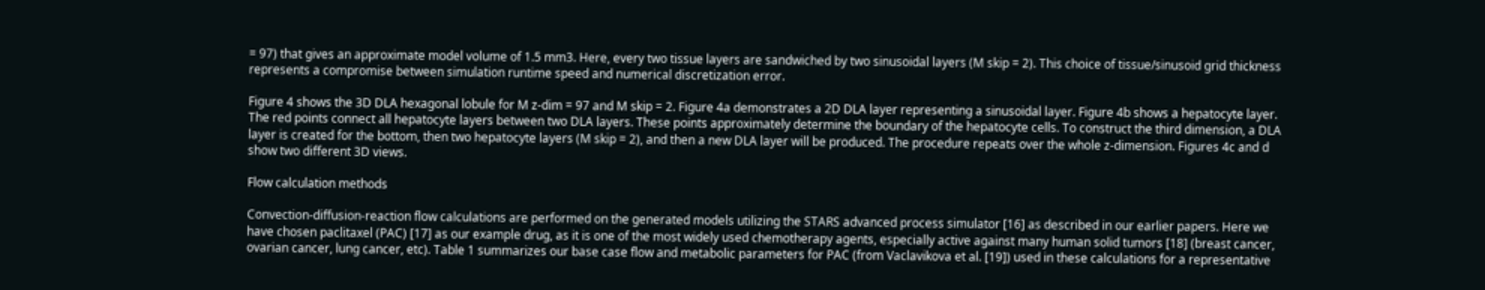= 97) that gives an approximate model volume of 1.5 mm3. Here, every two tissue layers are sandwiched by two sinusoidal layers (M skip = 2). This choice of tissue/sinusoid grid thickness represents a compromise between simulation runtime speed and numerical discretization error.

Figure 4 shows the 3D DLA hexagonal lobule for M z-dim = 97 and M skip = 2. Figure 4a demonstrates a 2D DLA layer representing a sinusoidal layer. Figure 4b shows a hepatocyte layer. The red points connect all hepatocyte layers between two DLA layers. These points approximately determine the boundary of the hepatocyte cells. To construct the third dimension, a DLA layer is created for the bottom, then two hepatocyte layers (M skip = 2), and then a new DLA layer will be produced. The procedure repeats over the whole z-dimension. Figures 4c and d show two different 3D views.

Flow calculation methods

Convection-diffusion-reaction flow calculations are performed on the generated models utilizing the STARS advanced process simulator [16] as described in our earlier papers. Here we have chosen paclitaxel (PAC) [17] as our example drug, as it is one of the most widely used chemotherapy agents, especially active against many human solid tumors [18] (breast cancer, ovarian cancer, lung cancer, etc). Table 1 summarizes our base case flow and metabolic parameters for PAC (from Vaclavikova et al. [19]) used in these calculations for a representative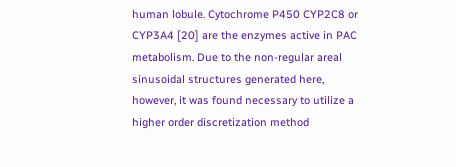human lobule. Cytochrome P450 CYP2C8 or CYP3A4 [20] are the enzymes active in PAC metabolism. Due to the non-regular areal sinusoidal structures generated here, however, it was found necessary to utilize a higher order discretization method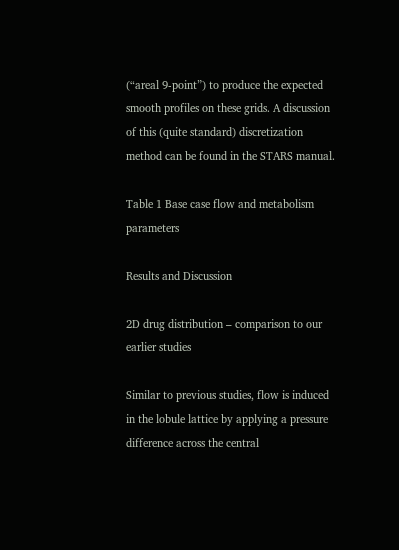(“areal 9-point”) to produce the expected smooth profiles on these grids. A discussion of this (quite standard) discretization method can be found in the STARS manual.

Table 1 Base case flow and metabolism parameters

Results and Discussion

2D drug distribution – comparison to our earlier studies

Similar to previous studies, flow is induced in the lobule lattice by applying a pressure difference across the central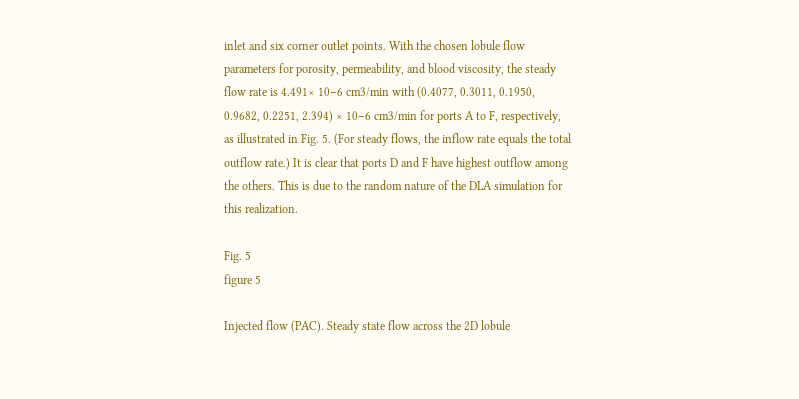inlet and six corner outlet points. With the chosen lobule flow parameters for porosity, permeability, and blood viscosity, the steady flow rate is 4.491× 10−6 cm3/min with (0.4077, 0.3011, 0.1950, 0.9682, 0.2251, 2.394) × 10−6 cm3/min for ports A to F, respectively, as illustrated in Fig. 5. (For steady flows, the inflow rate equals the total outflow rate.) It is clear that ports D and F have highest outflow among the others. This is due to the random nature of the DLA simulation for this realization.

Fig. 5
figure 5

Injected flow (PAC). Steady state flow across the 2D lobule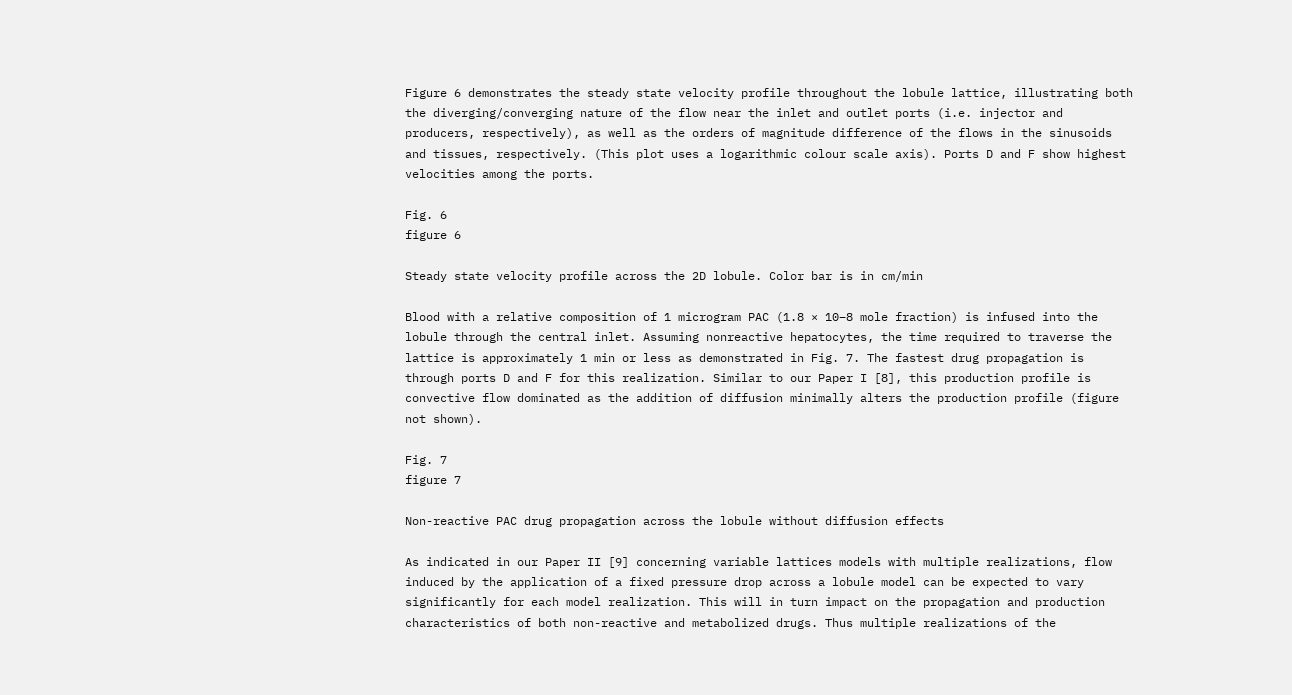Figure 6 demonstrates the steady state velocity profile throughout the lobule lattice, illustrating both the diverging/converging nature of the flow near the inlet and outlet ports (i.e. injector and producers, respectively), as well as the orders of magnitude difference of the flows in the sinusoids and tissues, respectively. (This plot uses a logarithmic colour scale axis). Ports D and F show highest velocities among the ports.

Fig. 6
figure 6

Steady state velocity profile across the 2D lobule. Color bar is in cm/min

Blood with a relative composition of 1 microgram PAC (1.8 × 10−8 mole fraction) is infused into the lobule through the central inlet. Assuming nonreactive hepatocytes, the time required to traverse the lattice is approximately 1 min or less as demonstrated in Fig. 7. The fastest drug propagation is through ports D and F for this realization. Similar to our Paper I [8], this production profile is convective flow dominated as the addition of diffusion minimally alters the production profile (figure not shown).

Fig. 7
figure 7

Non-reactive PAC drug propagation across the lobule without diffusion effects

As indicated in our Paper II [9] concerning variable lattices models with multiple realizations, flow induced by the application of a fixed pressure drop across a lobule model can be expected to vary significantly for each model realization. This will in turn impact on the propagation and production characteristics of both non-reactive and metabolized drugs. Thus multiple realizations of the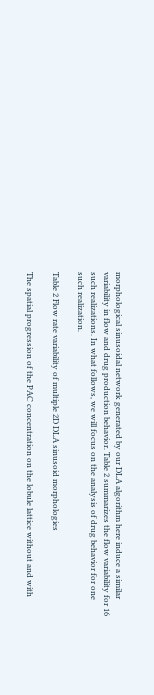morphological sinusoidal network generated by our DLA algorithm here induce a similar variability in flow and drug production behavior. Table 2 summarizes the flow variability for 16 such realizations. In what follows, we will focus on the analysis of drug behavior for one such realization.

Table 2 Flow rate variability of multiple 2D DLA sinusoid morphologies

The spatial progression of the PAC concentration on the lobule lattice without and with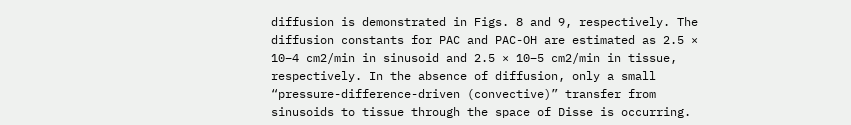diffusion is demonstrated in Figs. 8 and 9, respectively. The diffusion constants for PAC and PAC-OH are estimated as 2.5 × 10−4 cm2/min in sinusoid and 2.5 × 10−5 cm2/min in tissue, respectively. In the absence of diffusion, only a small “pressure-difference-driven (convective)” transfer from sinusoids to tissue through the space of Disse is occurring.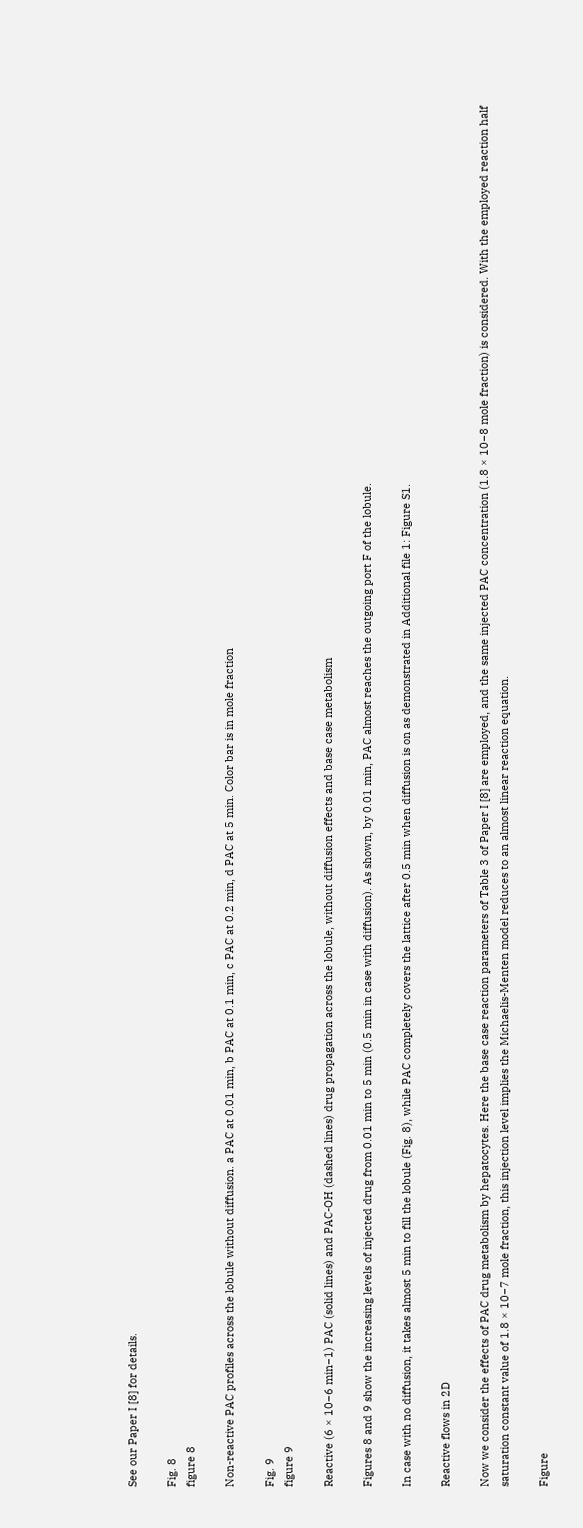See our Paper I [8] for details.

Fig. 8
figure 8

Non-reactive PAC profiles across the lobule without diffusion. a PAC at 0.01 min, b PAC at 0.1 min, c PAC at 0.2 min, d PAC at 5 min. Color bar is in mole fraction

Fig. 9
figure 9

Reactive (6 × 10−6 min−1) PAC (solid lines) and PAC-OH (dashed lines) drug propagation across the lobule, without diffusion effects and base case metabolism

Figures 8 and 9 show the increasing levels of injected drug from 0.01 min to 5 min (0.5 min in case with diffusion). As shown, by 0.01 min, PAC almost reaches the outgoing port F of the lobule.

In case with no diffusion, it takes almost 5 min to fill the lobule (Fig. 8), while PAC completely covers the lattice after 0.5 min when diffusion is on as demonstrated in Additional file 1: Figure S1.

Reactive flows in 2D

Now we consider the effects of PAC drug metabolism by hepatocytes. Here the base case reaction parameters of Table 3 of Paper I [8] are employed, and the same injected PAC concentration (1.8 × 10−8 mole fraction) is considered. With the employed reaction half saturation constant value of 1.8 × 10−7 mole fraction, this injection level implies the Michaelis-Menten model reduces to an almost linear reaction equation.

Figure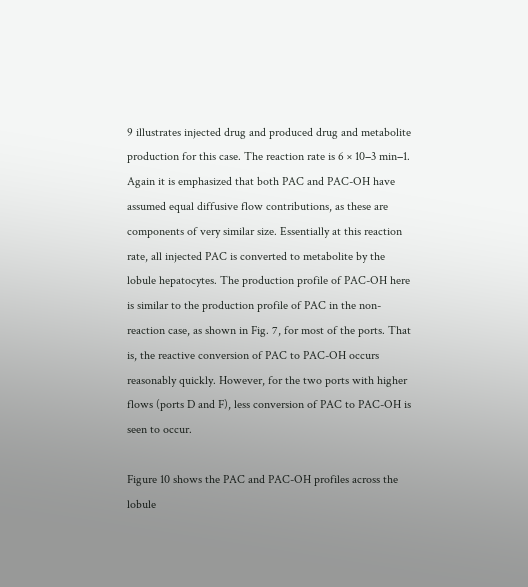9 illustrates injected drug and produced drug and metabolite production for this case. The reaction rate is 6 × 10−3 min−1. Again it is emphasized that both PAC and PAC-OH have assumed equal diffusive flow contributions, as these are components of very similar size. Essentially at this reaction rate, all injected PAC is converted to metabolite by the lobule hepatocytes. The production profile of PAC-OH here is similar to the production profile of PAC in the non-reaction case, as shown in Fig. 7, for most of the ports. That is, the reactive conversion of PAC to PAC-OH occurs reasonably quickly. However, for the two ports with higher flows (ports D and F), less conversion of PAC to PAC-OH is seen to occur.

Figure 10 shows the PAC and PAC-OH profiles across the lobule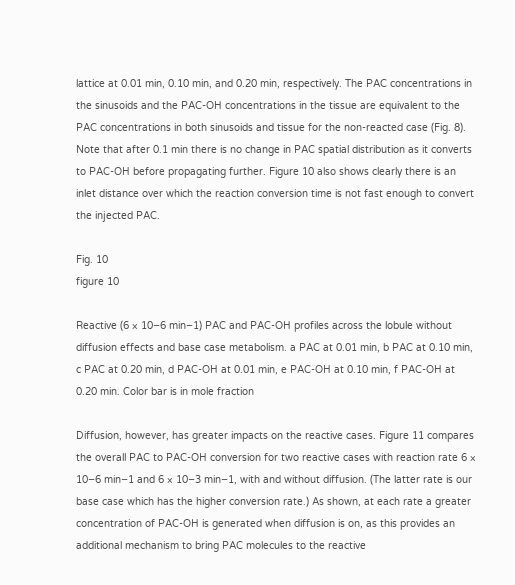lattice at 0.01 min, 0.10 min, and 0.20 min, respectively. The PAC concentrations in the sinusoids and the PAC-OH concentrations in the tissue are equivalent to the PAC concentrations in both sinusoids and tissue for the non-reacted case (Fig. 8). Note that after 0.1 min there is no change in PAC spatial distribution as it converts to PAC-OH before propagating further. Figure 10 also shows clearly there is an inlet distance over which the reaction conversion time is not fast enough to convert the injected PAC.

Fig. 10
figure 10

Reactive (6 × 10−6 min−1) PAC and PAC-OH profiles across the lobule without diffusion effects and base case metabolism. a PAC at 0.01 min, b PAC at 0.10 min, c PAC at 0.20 min, d PAC-OH at 0.01 min, e PAC-OH at 0.10 min, f PAC-OH at 0.20 min. Color bar is in mole fraction

Diffusion, however, has greater impacts on the reactive cases. Figure 11 compares the overall PAC to PAC-OH conversion for two reactive cases with reaction rate 6 × 10−6 min−1 and 6 × 10−3 min−1, with and without diffusion. (The latter rate is our base case which has the higher conversion rate.) As shown, at each rate a greater concentration of PAC-OH is generated when diffusion is on, as this provides an additional mechanism to bring PAC molecules to the reactive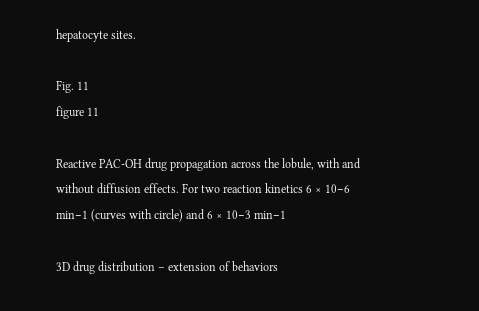hepatocyte sites.

Fig. 11
figure 11

Reactive PAC-OH drug propagation across the lobule, with and without diffusion effects. For two reaction kinetics 6 × 10−6 min−1 (curves with circle) and 6 × 10−3 min−1

3D drug distribution – extension of behaviors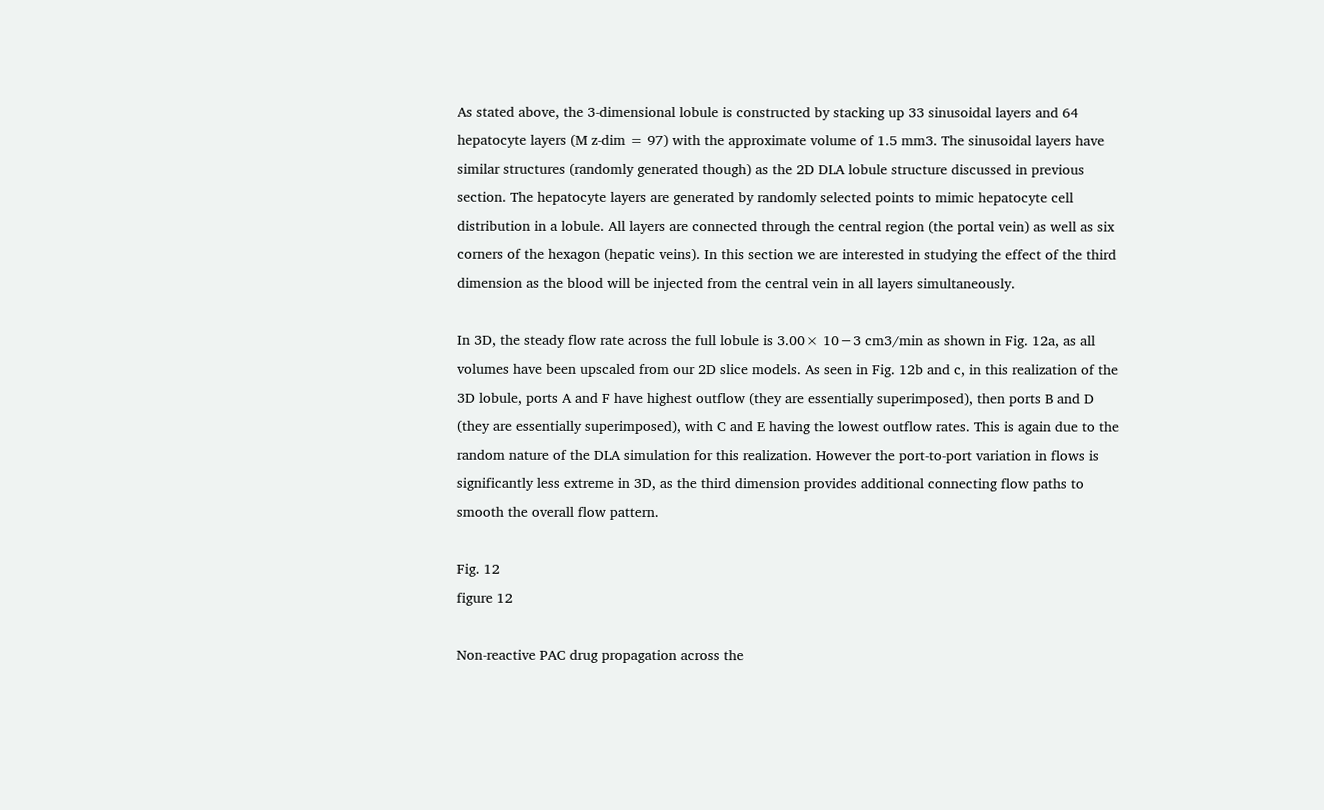As stated above, the 3-dimensional lobule is constructed by stacking up 33 sinusoidal layers and 64 hepatocyte layers (M z-dim = 97) with the approximate volume of 1.5 mm3. The sinusoidal layers have similar structures (randomly generated though) as the 2D DLA lobule structure discussed in previous section. The hepatocyte layers are generated by randomly selected points to mimic hepatocyte cell distribution in a lobule. All layers are connected through the central region (the portal vein) as well as six corners of the hexagon (hepatic veins). In this section we are interested in studying the effect of the third dimension as the blood will be injected from the central vein in all layers simultaneously.

In 3D, the steady flow rate across the full lobule is 3.00× 10−3 cm3/min as shown in Fig. 12a, as all volumes have been upscaled from our 2D slice models. As seen in Fig. 12b and c, in this realization of the 3D lobule, ports A and F have highest outflow (they are essentially superimposed), then ports B and D (they are essentially superimposed), with C and E having the lowest outflow rates. This is again due to the random nature of the DLA simulation for this realization. However the port-to-port variation in flows is significantly less extreme in 3D, as the third dimension provides additional connecting flow paths to smooth the overall flow pattern.

Fig. 12
figure 12

Non-reactive PAC drug propagation across the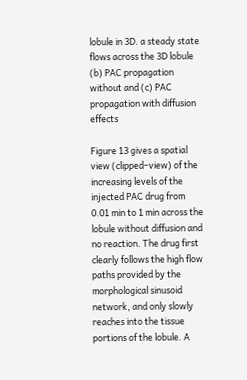lobule in 3D. a steady state flows across the 3D lobule (b) PAC propagation without and (c) PAC propagation with diffusion effects

Figure 13 gives a spatial view (clipped–view) of the increasing levels of the injected PAC drug from 0.01 min to 1 min across the lobule without diffusion and no reaction. The drug first clearly follows the high flow paths provided by the morphological sinusoid network, and only slowly reaches into the tissue portions of the lobule. A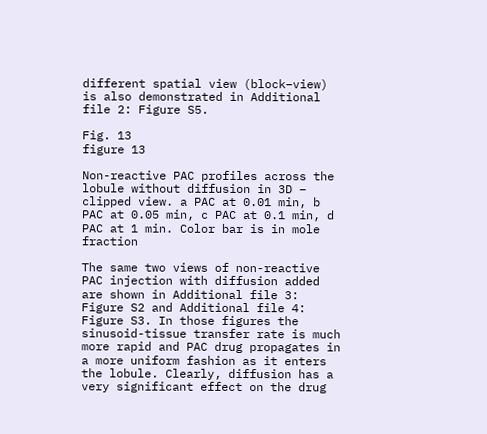different spatial view (block–view) is also demonstrated in Additional file 2: Figure S5.

Fig. 13
figure 13

Non-reactive PAC profiles across the lobule without diffusion in 3D – clipped view. a PAC at 0.01 min, b PAC at 0.05 min, c PAC at 0.1 min, d PAC at 1 min. Color bar is in mole fraction

The same two views of non-reactive PAC injection with diffusion added are shown in Additional file 3: Figure S2 and Additional file 4: Figure S3. In those figures the sinusoid-tissue transfer rate is much more rapid and PAC drug propagates in a more uniform fashion as it enters the lobule. Clearly, diffusion has a very significant effect on the drug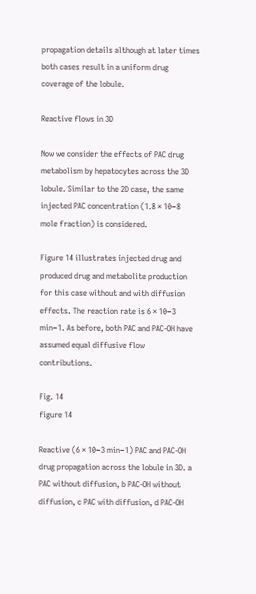propagation details although at later times both cases result in a uniform drug coverage of the lobule.

Reactive flows in 3D

Now we consider the effects of PAC drug metabolism by hepatocytes across the 3D lobule. Similar to the 2D case, the same injected PAC concentration (1.8 × 10−8 mole fraction) is considered.

Figure 14 illustrates injected drug and produced drug and metabolite production for this case without and with diffusion effects. The reaction rate is 6 × 10−3 min−1. As before, both PAC and PAC-OH have assumed equal diffusive flow contributions.

Fig. 14
figure 14

Reactive (6 × 10−3 min−1) PAC and PAC-OH drug propagation across the lobule in 3D. a PAC without diffusion, b PAC-OH without diffusion, c PAC with diffusion, d PAC-OH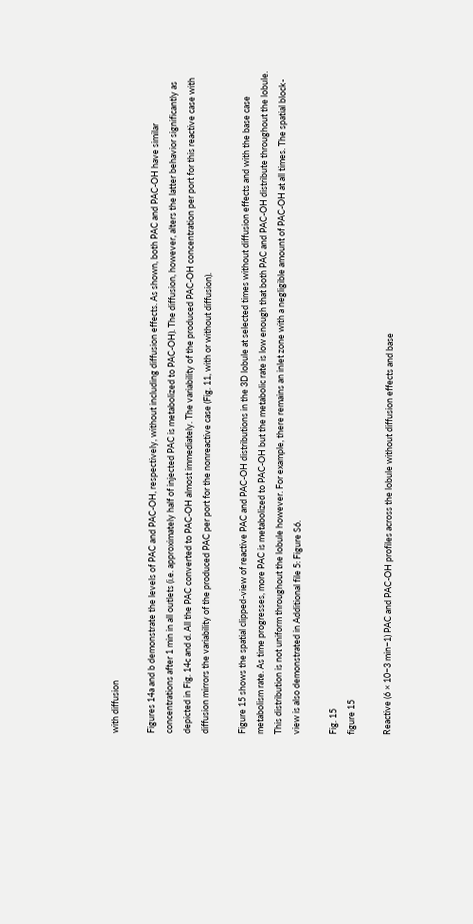with diffusion

Figures 14a and b demonstrate the levels of PAC and PAC-OH, respectively, without including diffusion effects. As shown, both PAC and PAC-OH have similar concentrations after 1 min in all outlets (i.e. approximately half of injected PAC is metabolized to PAC-OH). The diffusion, however, alters the latter behavior significantly as depicted in Fig. 14c and d. All the PAC converted to PAC-OH almost immediately. The variability of the produced PAC-OH concentration per port for this reactive case with diffusion mirrors the variability of the produced PAC per port for the nonreactive case (Fig. 11, with or without diffusion).

Figure 15 shows the spatial clipped-view of reactive PAC and PAC-OH distributions in the 3D lobule at selected times without diffusion effects and with the base case metabolism rate. As time progresses, more PAC is metabolized to PAC-OH but the metabolic rate is low enough that both PAC and PAC-OH distribute throughout the lobule. This distribution is not uniform throughout the lobule however. For example, there remains an inlet zone with a negligible amount of PAC-OH at all times. The spatial block-view is also demonstrated in Additional file 5: Figure S6.

Fig. 15
figure 15

Reactive (6 × 10−3 min−1) PAC and PAC-OH profiles across the lobule without diffusion effects and base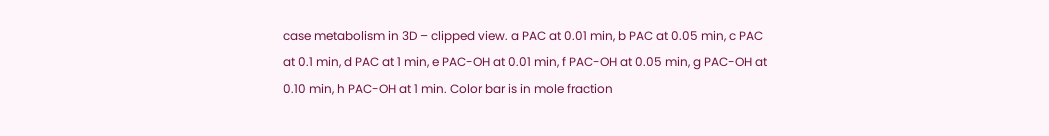case metabolism in 3D – clipped view. a PAC at 0.01 min, b PAC at 0.05 min, c PAC at 0.1 min, d PAC at 1 min, e PAC-OH at 0.01 min, f PAC-OH at 0.05 min, g PAC-OH at 0.10 min, h PAC-OH at 1 min. Color bar is in mole fraction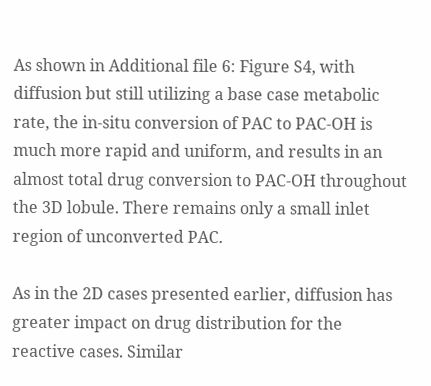As shown in Additional file 6: Figure S4, with diffusion but still utilizing a base case metabolic rate, the in-situ conversion of PAC to PAC-OH is much more rapid and uniform, and results in an almost total drug conversion to PAC-OH throughout the 3D lobule. There remains only a small inlet region of unconverted PAC.

As in the 2D cases presented earlier, diffusion has greater impact on drug distribution for the reactive cases. Similar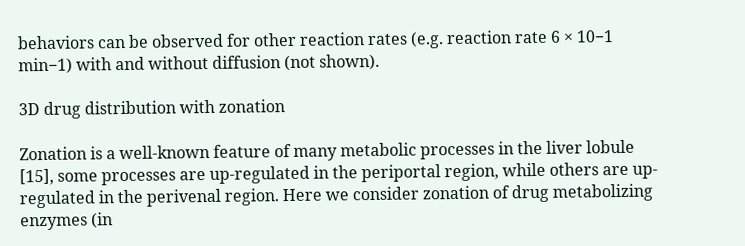behaviors can be observed for other reaction rates (e.g. reaction rate 6 × 10−1 min−1) with and without diffusion (not shown).

3D drug distribution with zonation

Zonation is a well-known feature of many metabolic processes in the liver lobule [15], some processes are up-regulated in the periportal region, while others are up-regulated in the perivenal region. Here we consider zonation of drug metabolizing enzymes (in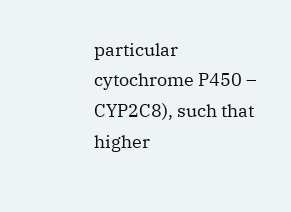particular cytochrome P450 – CYP2C8), such that higher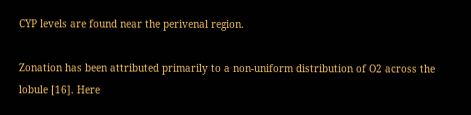CYP levels are found near the perivenal region.

Zonation has been attributed primarily to a non-uniform distribution of O2 across the lobule [16]. Here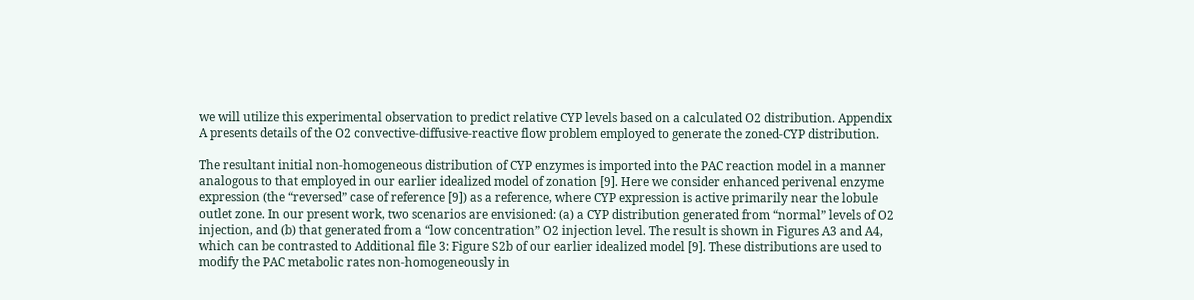we will utilize this experimental observation to predict relative CYP levels based on a calculated O2 distribution. Appendix A presents details of the O2 convective-diffusive-reactive flow problem employed to generate the zoned-CYP distribution.

The resultant initial non-homogeneous distribution of CYP enzymes is imported into the PAC reaction model in a manner analogous to that employed in our earlier idealized model of zonation [9]. Here we consider enhanced perivenal enzyme expression (the “reversed” case of reference [9]) as a reference, where CYP expression is active primarily near the lobule outlet zone. In our present work, two scenarios are envisioned: (a) a CYP distribution generated from “normal” levels of O2 injection, and (b) that generated from a “low concentration” O2 injection level. The result is shown in Figures A3 and A4, which can be contrasted to Additional file 3: Figure S2b of our earlier idealized model [9]. These distributions are used to modify the PAC metabolic rates non-homogeneously in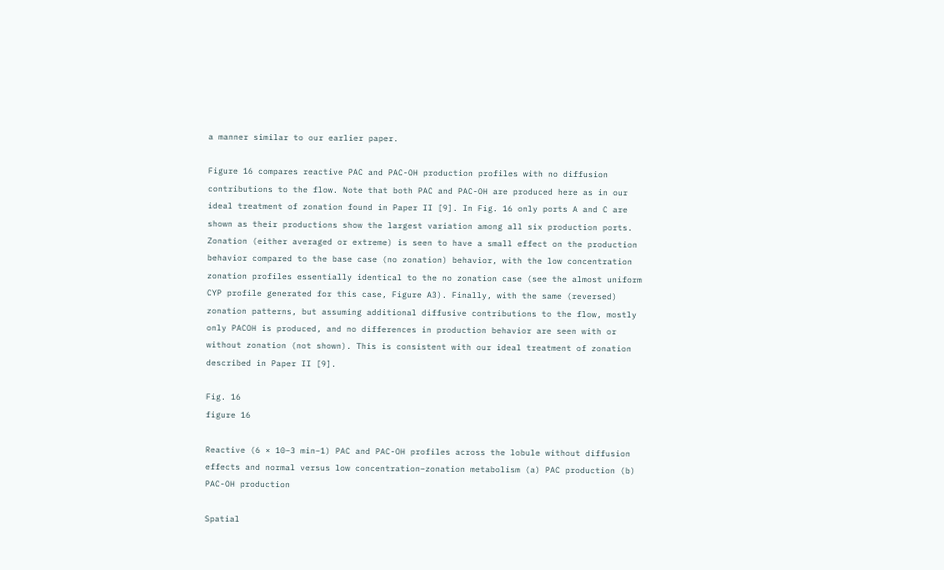a manner similar to our earlier paper.

Figure 16 compares reactive PAC and PAC-OH production profiles with no diffusion contributions to the flow. Note that both PAC and PAC-OH are produced here as in our ideal treatment of zonation found in Paper II [9]. In Fig. 16 only ports A and C are shown as their productions show the largest variation among all six production ports. Zonation (either averaged or extreme) is seen to have a small effect on the production behavior compared to the base case (no zonation) behavior, with the low concentration zonation profiles essentially identical to the no zonation case (see the almost uniform CYP profile generated for this case, Figure A3). Finally, with the same (reversed) zonation patterns, but assuming additional diffusive contributions to the flow, mostly only PACOH is produced, and no differences in production behavior are seen with or without zonation (not shown). This is consistent with our ideal treatment of zonation described in Paper II [9].

Fig. 16
figure 16

Reactive (6 × 10−3 min−1) PAC and PAC-OH profiles across the lobule without diffusion effects and normal versus low concentration–zonation metabolism (a) PAC production (b) PAC-OH production

Spatial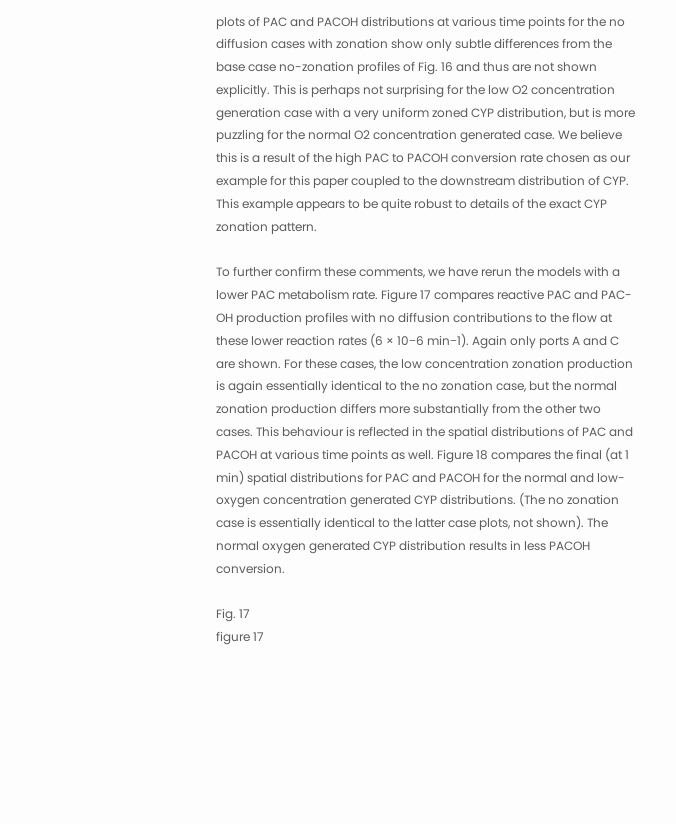plots of PAC and PACOH distributions at various time points for the no diffusion cases with zonation show only subtle differences from the base case no-zonation profiles of Fig. 16 and thus are not shown explicitly. This is perhaps not surprising for the low O2 concentration generation case with a very uniform zoned CYP distribution, but is more puzzling for the normal O2 concentration generated case. We believe this is a result of the high PAC to PACOH conversion rate chosen as our example for this paper coupled to the downstream distribution of CYP. This example appears to be quite robust to details of the exact CYP zonation pattern.

To further confirm these comments, we have rerun the models with a lower PAC metabolism rate. Figure 17 compares reactive PAC and PAC-OH production profiles with no diffusion contributions to the flow at these lower reaction rates (6 × 10−6 min−1). Again only ports A and C are shown. For these cases, the low concentration zonation production is again essentially identical to the no zonation case, but the normal zonation production differs more substantially from the other two cases. This behaviour is reflected in the spatial distributions of PAC and PACOH at various time points as well. Figure 18 compares the final (at 1 min) spatial distributions for PAC and PACOH for the normal and low-oxygen concentration generated CYP distributions. (The no zonation case is essentially identical to the latter case plots, not shown). The normal oxygen generated CYP distribution results in less PACOH conversion.

Fig. 17
figure 17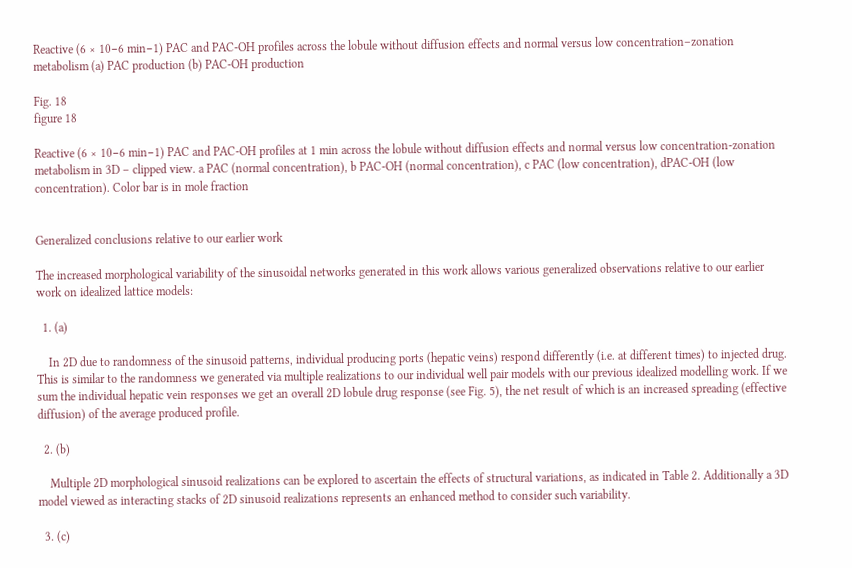Reactive (6 × 10−6 min−1) PAC and PAC-OH profiles across the lobule without diffusion effects and normal versus low concentration–zonation metabolism (a) PAC production (b) PAC-OH production

Fig. 18
figure 18

Reactive (6 × 10−6 min−1) PAC and PAC-OH profiles at 1 min across the lobule without diffusion effects and normal versus low concentration-zonation metabolism in 3D – clipped view. a PAC (normal concentration), b PAC-OH (normal concentration), c PAC (low concentration), dPAC-OH (low concentration). Color bar is in mole fraction


Generalized conclusions relative to our earlier work

The increased morphological variability of the sinusoidal networks generated in this work allows various generalized observations relative to our earlier work on idealized lattice models:

  1. (a)

    In 2D due to randomness of the sinusoid patterns, individual producing ports (hepatic veins) respond differently (i.e. at different times) to injected drug. This is similar to the randomness we generated via multiple realizations to our individual well pair models with our previous idealized modelling work. If we sum the individual hepatic vein responses we get an overall 2D lobule drug response (see Fig. 5), the net result of which is an increased spreading (effective diffusion) of the average produced profile.

  2. (b)

    Multiple 2D morphological sinusoid realizations can be explored to ascertain the effects of structural variations, as indicated in Table 2. Additionally a 3D model viewed as interacting stacks of 2D sinusoid realizations represents an enhanced method to consider such variability.

  3. (c)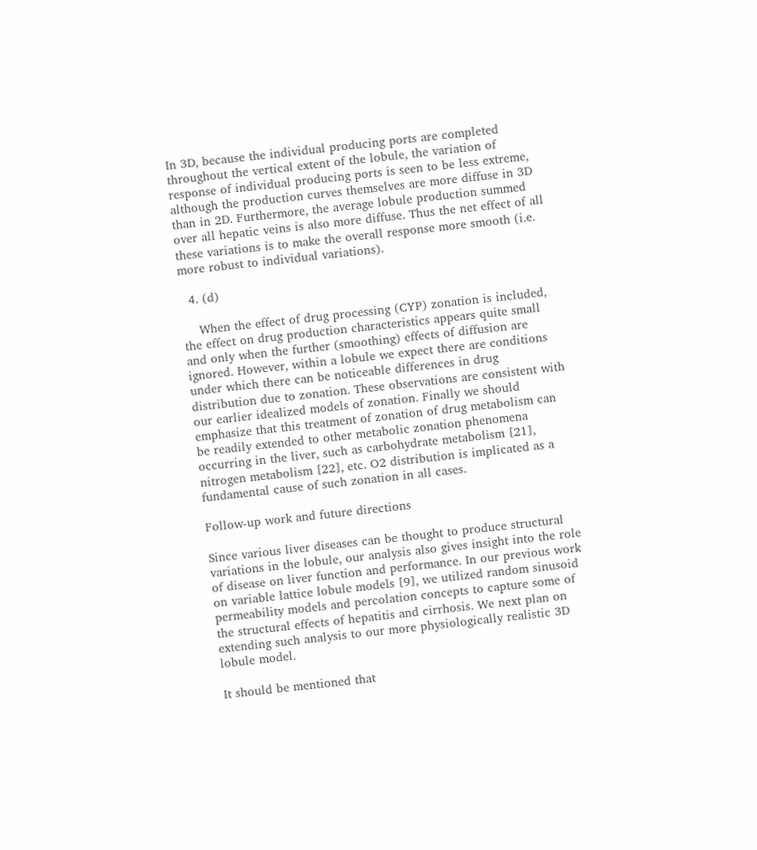In 3D, because the individual producing ports are completed throughout the vertical extent of the lobule, the variation of response of individual producing ports is seen to be less extreme, although the production curves themselves are more diffuse in 3D than in 2D. Furthermore, the average lobule production summed over all hepatic veins is also more diffuse. Thus the net effect of all these variations is to make the overall response more smooth (i.e. more robust to individual variations).

  4. (d)

    When the effect of drug processing (CYP) zonation is included, the effect on drug production characteristics appears quite small and only when the further (smoothing) effects of diffusion are ignored. However, within a lobule we expect there are conditions under which there can be noticeable differences in drug distribution due to zonation. These observations are consistent with our earlier idealized models of zonation. Finally we should emphasize that this treatment of zonation of drug metabolism can be readily extended to other metabolic zonation phenomena occurring in the liver, such as carbohydrate metabolism [21], nitrogen metabolism [22], etc. O2 distribution is implicated as a fundamental cause of such zonation in all cases.

Follow-up work and future directions

Since various liver diseases can be thought to produce structural variations in the lobule, our analysis also gives insight into the role of disease on liver function and performance. In our previous work on variable lattice lobule models [9], we utilized random sinusoid permeability models and percolation concepts to capture some of the structural effects of hepatitis and cirrhosis. We next plan on extending such analysis to our more physiologically realistic 3D lobule model.

It should be mentioned that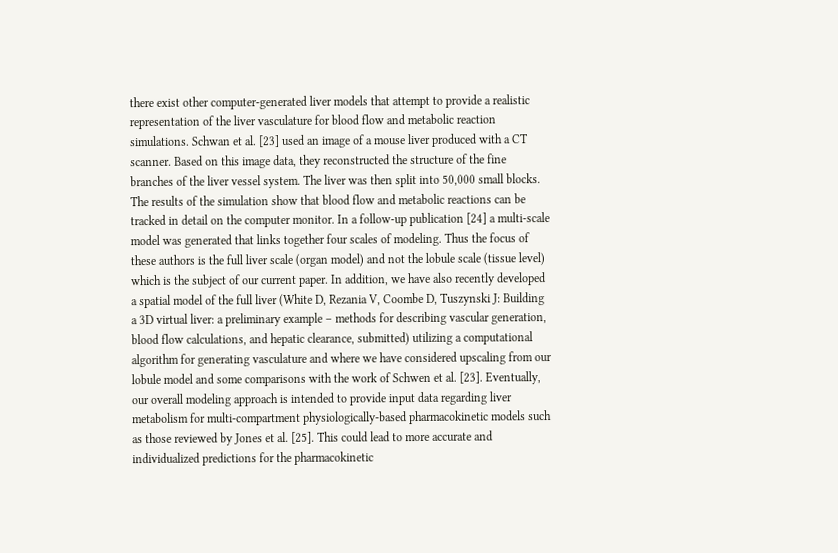there exist other computer-generated liver models that attempt to provide a realistic representation of the liver vasculature for blood flow and metabolic reaction simulations. Schwan et al. [23] used an image of a mouse liver produced with a CT scanner. Based on this image data, they reconstructed the structure of the fine branches of the liver vessel system. The liver was then split into 50,000 small blocks. The results of the simulation show that blood flow and metabolic reactions can be tracked in detail on the computer monitor. In a follow-up publication [24] a multi-scale model was generated that links together four scales of modeling. Thus the focus of these authors is the full liver scale (organ model) and not the lobule scale (tissue level) which is the subject of our current paper. In addition, we have also recently developed a spatial model of the full liver (White D, Rezania V, Coombe D, Tuszynski J: Building a 3D virtual liver: a preliminary example – methods for describing vascular generation, blood flow calculations, and hepatic clearance, submitted) utilizing a computational algorithm for generating vasculature and where we have considered upscaling from our lobule model and some comparisons with the work of Schwen et al. [23]. Eventually, our overall modeling approach is intended to provide input data regarding liver metabolism for multi-compartment physiologically-based pharmacokinetic models such as those reviewed by Jones et al. [25]. This could lead to more accurate and individualized predictions for the pharmacokinetic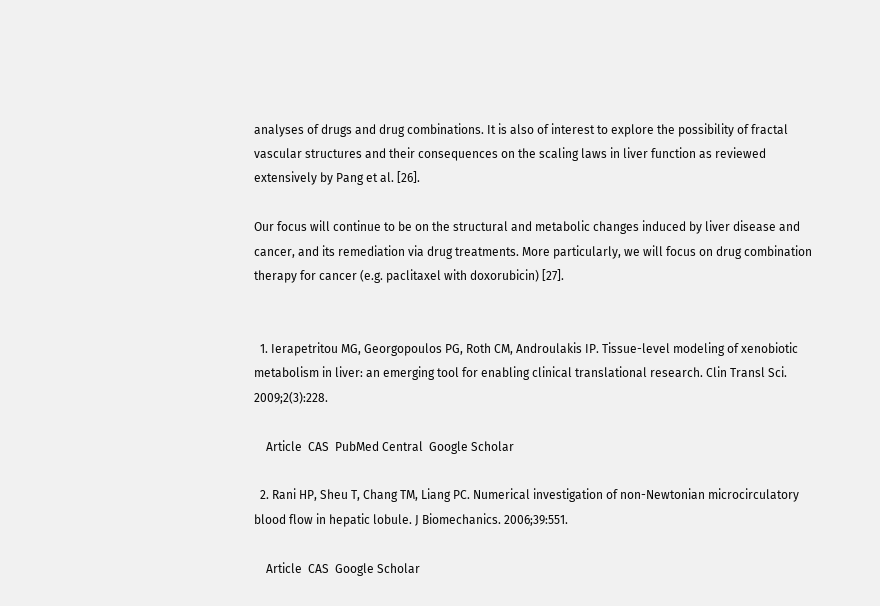analyses of drugs and drug combinations. It is also of interest to explore the possibility of fractal vascular structures and their consequences on the scaling laws in liver function as reviewed extensively by Pang et al. [26].

Our focus will continue to be on the structural and metabolic changes induced by liver disease and cancer, and its remediation via drug treatments. More particularly, we will focus on drug combination therapy for cancer (e.g. paclitaxel with doxorubicin) [27].


  1. Ierapetritou MG, Georgopoulos PG, Roth CM, Androulakis IP. Tissue-level modeling of xenobiotic metabolism in liver: an emerging tool for enabling clinical translational research. Clin Transl Sci. 2009;2(3):228.

    Article  CAS  PubMed Central  Google Scholar

  2. Rani HP, Sheu T, Chang TM, Liang PC. Numerical investigation of non-Newtonian microcirculatory blood flow in hepatic lobule. J Biomechanics. 2006;39:551.

    Article  CAS  Google Scholar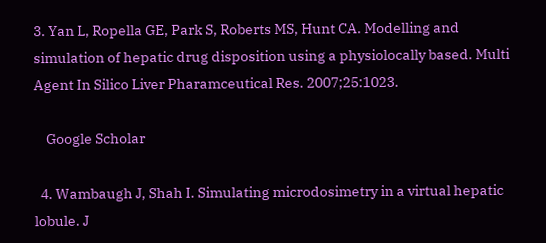3. Yan L, Ropella GE, Park S, Roberts MS, Hunt CA. Modelling and simulation of hepatic drug disposition using a physiolocally based. Multi Agent In Silico Liver Pharamceutical Res. 2007;25:1023.

    Google Scholar

  4. Wambaugh J, Shah I. Simulating microdosimetry in a virtual hepatic lobule. J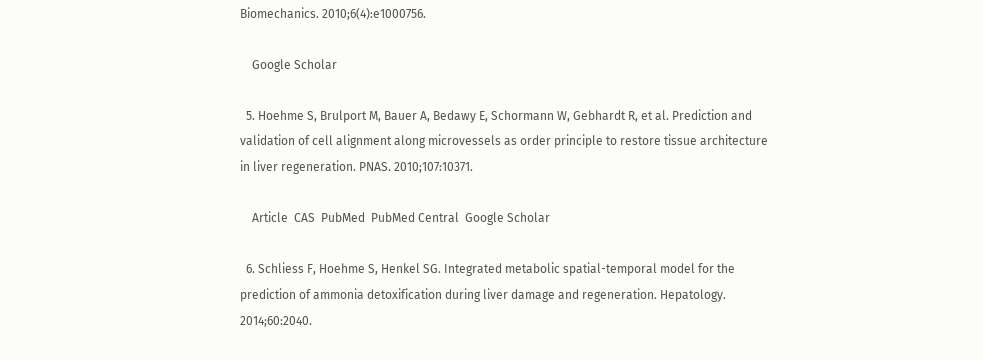Biomechanics. 2010;6(4):e1000756.

    Google Scholar

  5. Hoehme S, Brulport M, Bauer A, Bedawy E, Schormann W, Gebhardt R, et al. Prediction and validation of cell alignment along microvessels as order principle to restore tissue architecture in liver regeneration. PNAS. 2010;107:10371.

    Article  CAS  PubMed  PubMed Central  Google Scholar

  6. Schliess F, Hoehme S, Henkel SG. Integrated metabolic spatial-temporal model for the prediction of ammonia detoxification during liver damage and regeneration. Hepatology. 2014;60:2040.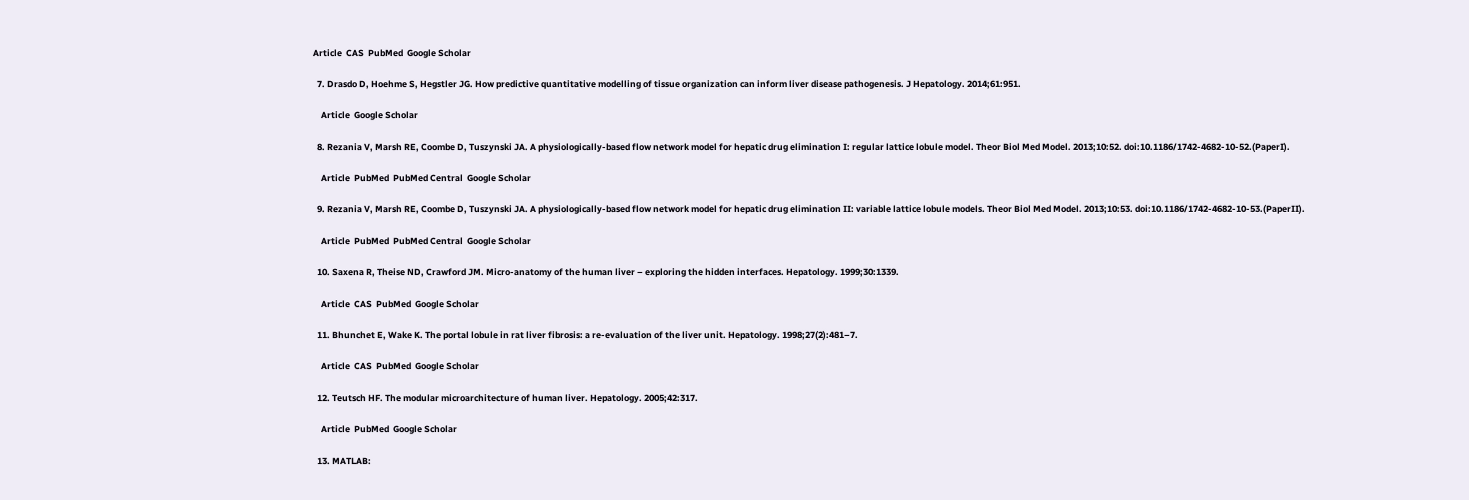Article  CAS  PubMed  Google Scholar

  7. Drasdo D, Hoehme S, Hegstler JG. How predictive quantitative modelling of tissue organization can inform liver disease pathogenesis. J Hepatology. 2014;61:951.

    Article  Google Scholar

  8. Rezania V, Marsh RE, Coombe D, Tuszynski JA. A physiologically-based flow network model for hepatic drug elimination I: regular lattice lobule model. Theor Biol Med Model. 2013;10:52. doi:10.1186/1742-4682-10-52.(PaperI).

    Article  PubMed  PubMed Central  Google Scholar

  9. Rezania V, Marsh RE, Coombe D, Tuszynski JA. A physiologically-based flow network model for hepatic drug elimination II: variable lattice lobule models. Theor Biol Med Model. 2013;10:53. doi:10.1186/1742-4682-10-53.(PaperII).

    Article  PubMed  PubMed Central  Google Scholar

  10. Saxena R, Theise ND, Crawford JM. Micro-anatomy of the human liver – exploring the hidden interfaces. Hepatology. 1999;30:1339.

    Article  CAS  PubMed  Google Scholar

  11. Bhunchet E, Wake K. The portal lobule in rat liver fibrosis: a re-evaluation of the liver unit. Hepatology. 1998;27(2):481–7.

    Article  CAS  PubMed  Google Scholar

  12. Teutsch HF. The modular microarchitecture of human liver. Hepatology. 2005;42:317.

    Article  PubMed  Google Scholar

  13. MATLAB: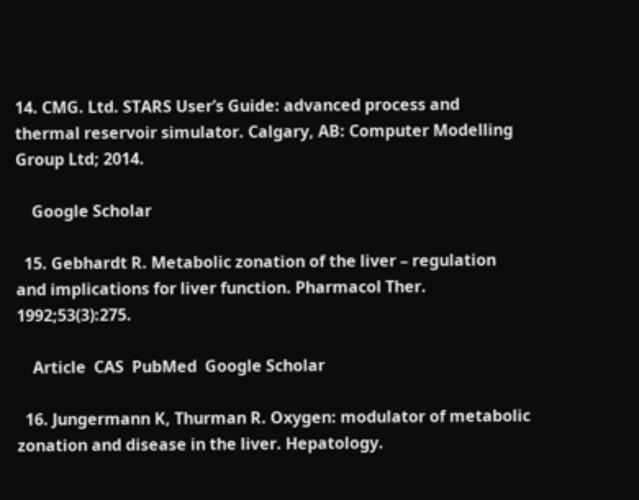14. CMG. Ltd. STARS User’s Guide: advanced process and thermal reservoir simulator. Calgary, AB: Computer Modelling Group Ltd; 2014.

    Google Scholar

  15. Gebhardt R. Metabolic zonation of the liver – regulation and implications for liver function. Pharmacol Ther. 1992;53(3):275.

    Article  CAS  PubMed  Google Scholar

  16. Jungermann K, Thurman R. Oxygen: modulator of metabolic zonation and disease in the liver. Hepatology.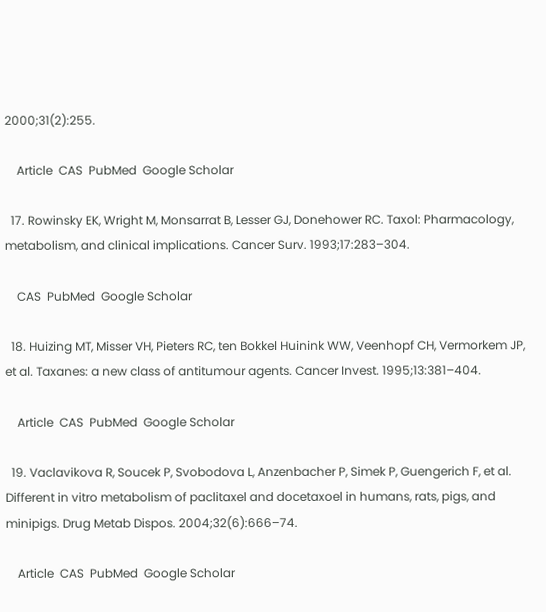2000;31(2):255.

    Article  CAS  PubMed  Google Scholar

  17. Rowinsky EK, Wright M, Monsarrat B, Lesser GJ, Donehower RC. Taxol: Pharmacology, metabolism, and clinical implications. Cancer Surv. 1993;17:283–304.

    CAS  PubMed  Google Scholar

  18. Huizing MT, Misser VH, Pieters RC, ten Bokkel Huinink WW, Veenhopf CH, Vermorkem JP, et al. Taxanes: a new class of antitumour agents. Cancer Invest. 1995;13:381–404.

    Article  CAS  PubMed  Google Scholar

  19. Vaclavikova R, Soucek P, Svobodova L, Anzenbacher P, Simek P, Guengerich F, et al. Different in vitro metabolism of paclitaxel and docetaxoel in humans, rats, pigs, and minipigs. Drug Metab Dispos. 2004;32(6):666–74.

    Article  CAS  PubMed  Google Scholar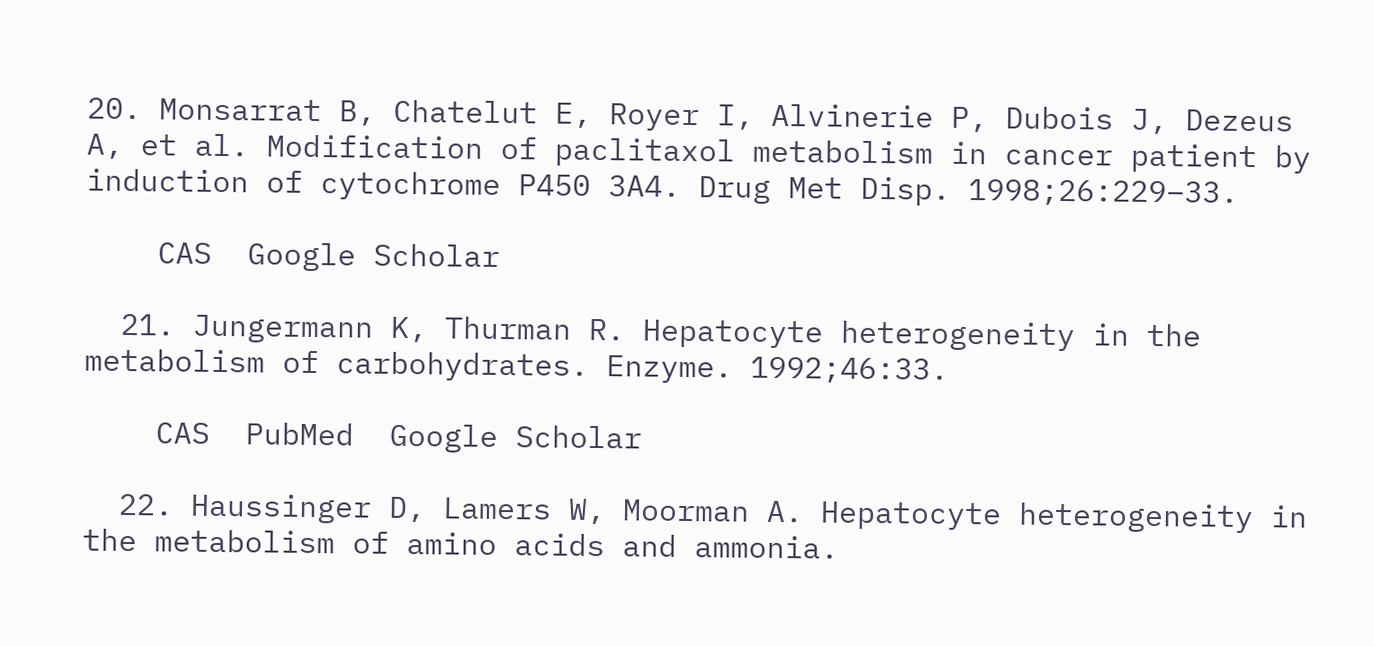20. Monsarrat B, Chatelut E, Royer I, Alvinerie P, Dubois J, Dezeus A, et al. Modification of paclitaxol metabolism in cancer patient by induction of cytochrome P450 3A4. Drug Met Disp. 1998;26:229–33.

    CAS  Google Scholar

  21. Jungermann K, Thurman R. Hepatocyte heterogeneity in the metabolism of carbohydrates. Enzyme. 1992;46:33.

    CAS  PubMed  Google Scholar

  22. Haussinger D, Lamers W, Moorman A. Hepatocyte heterogeneity in the metabolism of amino acids and ammonia.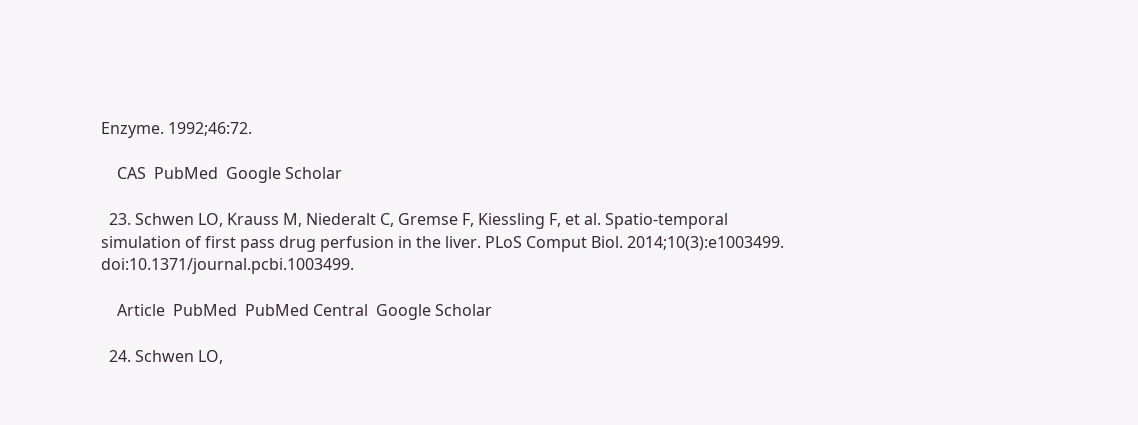Enzyme. 1992;46:72.

    CAS  PubMed  Google Scholar

  23. Schwen LO, Krauss M, Niederalt C, Gremse F, Kiessling F, et al. Spatio-temporal simulation of first pass drug perfusion in the liver. PLoS Comput Biol. 2014;10(3):e1003499. doi:10.1371/journal.pcbi.1003499.

    Article  PubMed  PubMed Central  Google Scholar

  24. Schwen LO,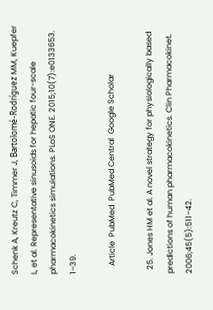Schenk A, Kreutz C, Timmer J, Bartolomé-Rodríguez MM, Kuepfer L, et al. Representative sinusoids for hepatic four-scale pharmacokinetics simulations. PLoS ONE. 2015;10(7):e0133653. 1–39.

    Article  PubMed  PubMed Central  Google Scholar

  25. Jones HM et al. A novel strategy for physiologically based predictions of human pharmacokinetics. Clin Pharmacokinet. 2006;45(5):511–42.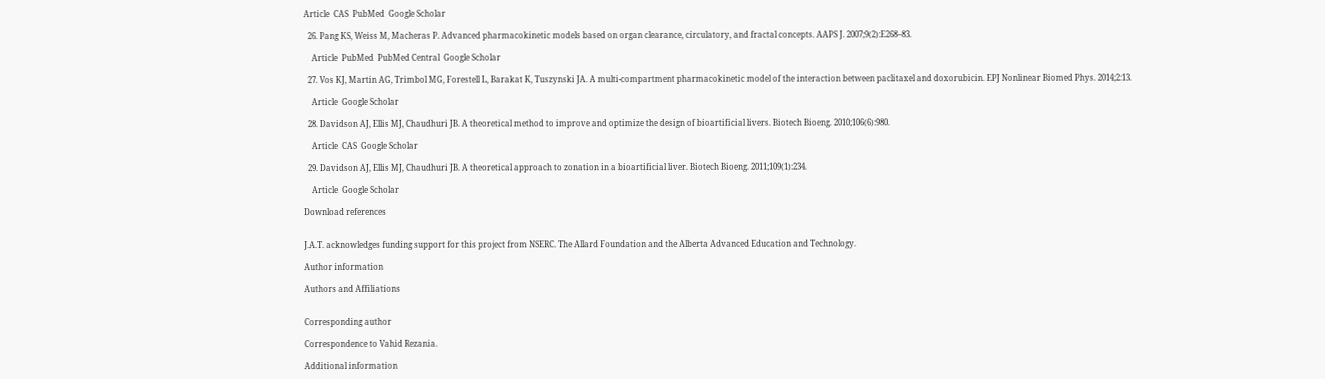Article  CAS  PubMed  Google Scholar

  26. Pang KS, Weiss M, Macheras P. Advanced pharmacokinetic models based on organ clearance, circulatory, and fractal concepts. AAPS J. 2007;9(2):E268–83.

    Article  PubMed  PubMed Central  Google Scholar

  27. Vos KJ, Martin AG, Trimbol MG, Forestell L, Barakat K, Tuszynski JA. A multi-compartment pharmacokinetic model of the interaction between paclitaxel and doxorubicin. EPJ Nonlinear Biomed Phys. 2014;2:13.

    Article  Google Scholar

  28. Davidson AJ, Ellis MJ, Chaudhuri JB. A theoretical method to improve and optimize the design of bioartificial livers. Biotech Bioeng. 2010;106(6):980.

    Article  CAS  Google Scholar

  29. Davidson AJ, Ellis MJ, Chaudhuri JB. A theoretical approach to zonation in a bioartificial liver. Biotech Bioeng. 2011;109(1):234.

    Article  Google Scholar

Download references


J.A.T. acknowledges funding support for this project from NSERC. The Allard Foundation and the Alberta Advanced Education and Technology.

Author information

Authors and Affiliations


Corresponding author

Correspondence to Vahid Rezania.

Additional information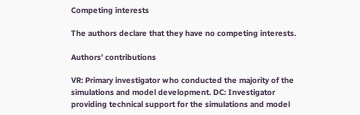Competing interests

The authors declare that they have no competing interests.

Authors’ contributions

VR: Primary investigator who conducted the majority of the simulations and model development. DC: Investigator providing technical support for the simulations and model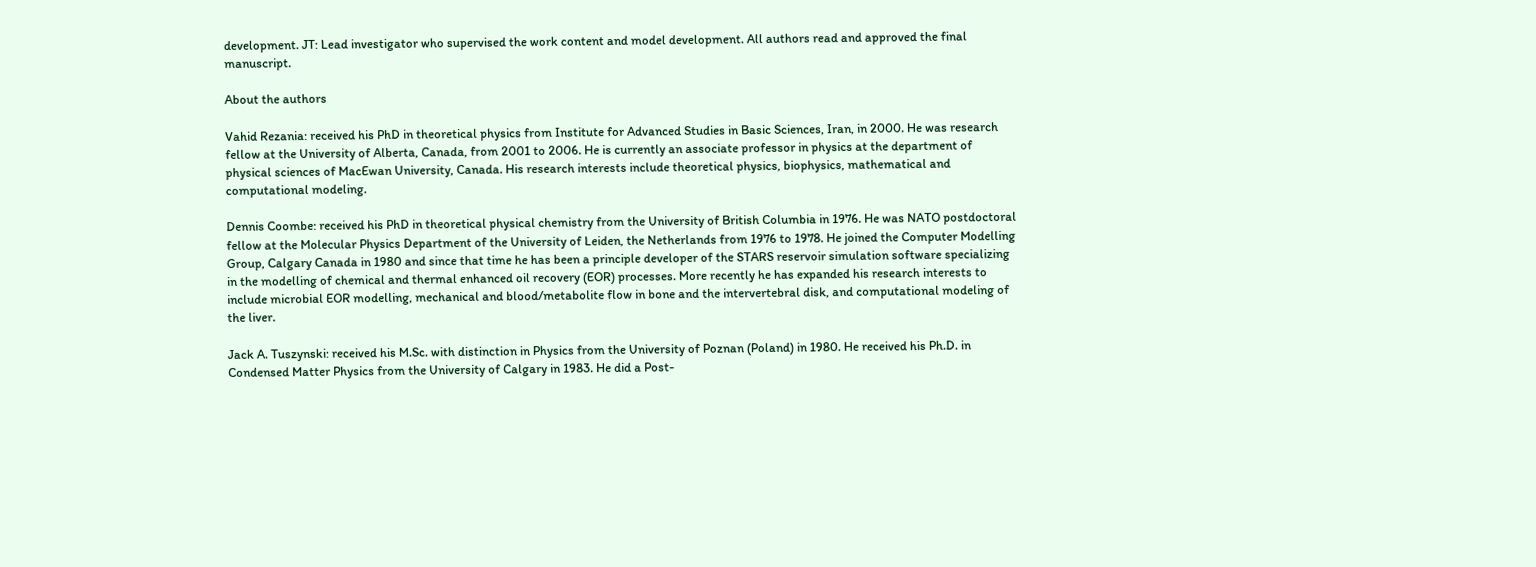development. JT: Lead investigator who supervised the work content and model development. All authors read and approved the final manuscript.

About the authors

Vahid Rezania: received his PhD in theoretical physics from Institute for Advanced Studies in Basic Sciences, Iran, in 2000. He was research fellow at the University of Alberta, Canada, from 2001 to 2006. He is currently an associate professor in physics at the department of physical sciences of MacEwan University, Canada. His research interests include theoretical physics, biophysics, mathematical and computational modeling.

Dennis Coombe: received his PhD in theoretical physical chemistry from the University of British Columbia in 1976. He was NATO postdoctoral fellow at the Molecular Physics Department of the University of Leiden, the Netherlands from 1976 to 1978. He joined the Computer Modelling Group, Calgary Canada in 1980 and since that time he has been a principle developer of the STARS reservoir simulation software specializing in the modelling of chemical and thermal enhanced oil recovery (EOR) processes. More recently he has expanded his research interests to include microbial EOR modelling, mechanical and blood/metabolite flow in bone and the intervertebral disk, and computational modeling of the liver.

Jack A. Tuszynski: received his M.Sc. with distinction in Physics from the University of Poznan (Poland) in 1980. He received his Ph.D. in Condensed Matter Physics from the University of Calgary in 1983. He did a Post-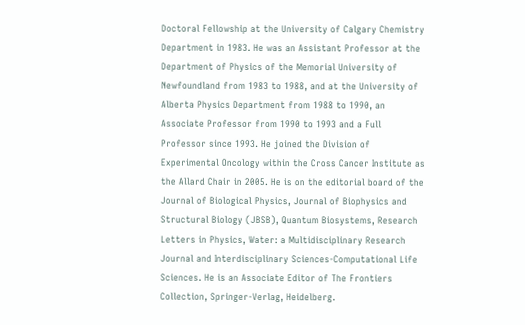Doctoral Fellowship at the University of Calgary Chemistry Department in 1983. He was an Assistant Professor at the Department of Physics of the Memorial University of Newfoundland from 1983 to 1988, and at the University of Alberta Physics Department from 1988 to 1990, an Associate Professor from 1990 to 1993 and a Full Professor since 1993. He joined the Division of Experimental Oncology within the Cross Cancer Institute as the Allard Chair in 2005. He is on the editorial board of the Journal of Biological Physics, Journal of Biophysics and Structural Biology (JBSB), Quantum Biosystems, Research Letters in Physics, Water: a Multidisciplinary Research Journal and Interdisciplinary Sciences-Computational Life Sciences. He is an Associate Editor of The Frontiers Collection, Springer-Verlag, Heidelberg.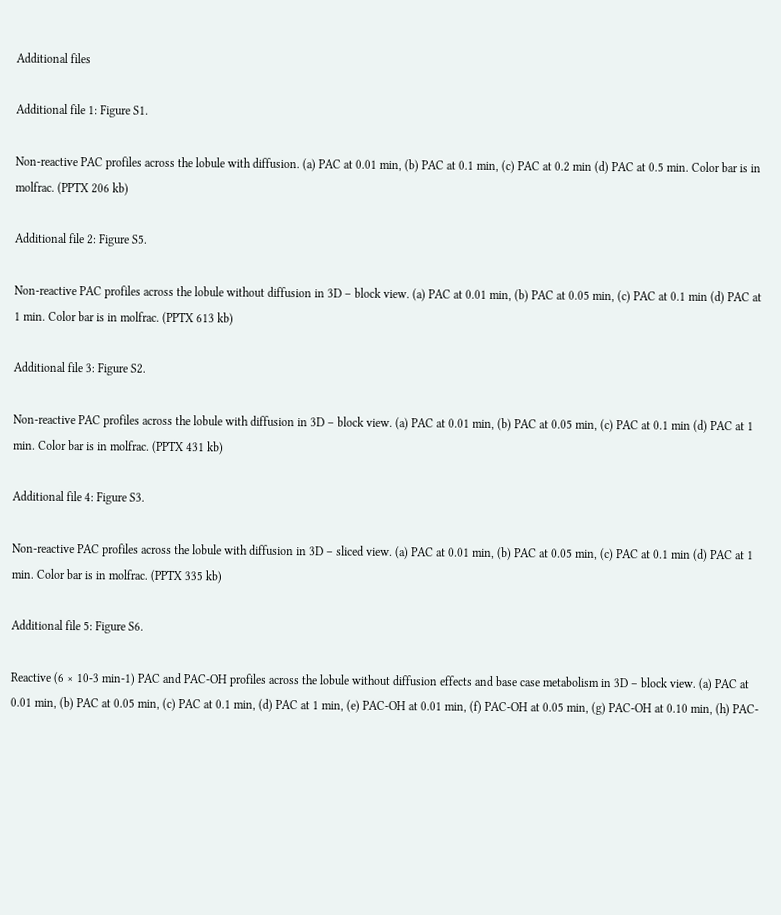Additional files

Additional file 1: Figure S1.

Non-reactive PAC profiles across the lobule with diffusion. (a) PAC at 0.01 min, (b) PAC at 0.1 min, (c) PAC at 0.2 min (d) PAC at 0.5 min. Color bar is in molfrac. (PPTX 206 kb)

Additional file 2: Figure S5.

Non-reactive PAC profiles across the lobule without diffusion in 3D – block view. (a) PAC at 0.01 min, (b) PAC at 0.05 min, (c) PAC at 0.1 min (d) PAC at 1 min. Color bar is in molfrac. (PPTX 613 kb)

Additional file 3: Figure S2.

Non-reactive PAC profiles across the lobule with diffusion in 3D – block view. (a) PAC at 0.01 min, (b) PAC at 0.05 min, (c) PAC at 0.1 min (d) PAC at 1 min. Color bar is in molfrac. (PPTX 431 kb)

Additional file 4: Figure S3.

Non-reactive PAC profiles across the lobule with diffusion in 3D – sliced view. (a) PAC at 0.01 min, (b) PAC at 0.05 min, (c) PAC at 0.1 min (d) PAC at 1 min. Color bar is in molfrac. (PPTX 335 kb)

Additional file 5: Figure S6.

Reactive (6 × 10-3 min-1) PAC and PAC-OH profiles across the lobule without diffusion effects and base case metabolism in 3D – block view. (a) PAC at 0.01 min, (b) PAC at 0.05 min, (c) PAC at 0.1 min, (d) PAC at 1 min, (e) PAC-OH at 0.01 min, (f) PAC-OH at 0.05 min, (g) PAC-OH at 0.10 min, (h) PAC-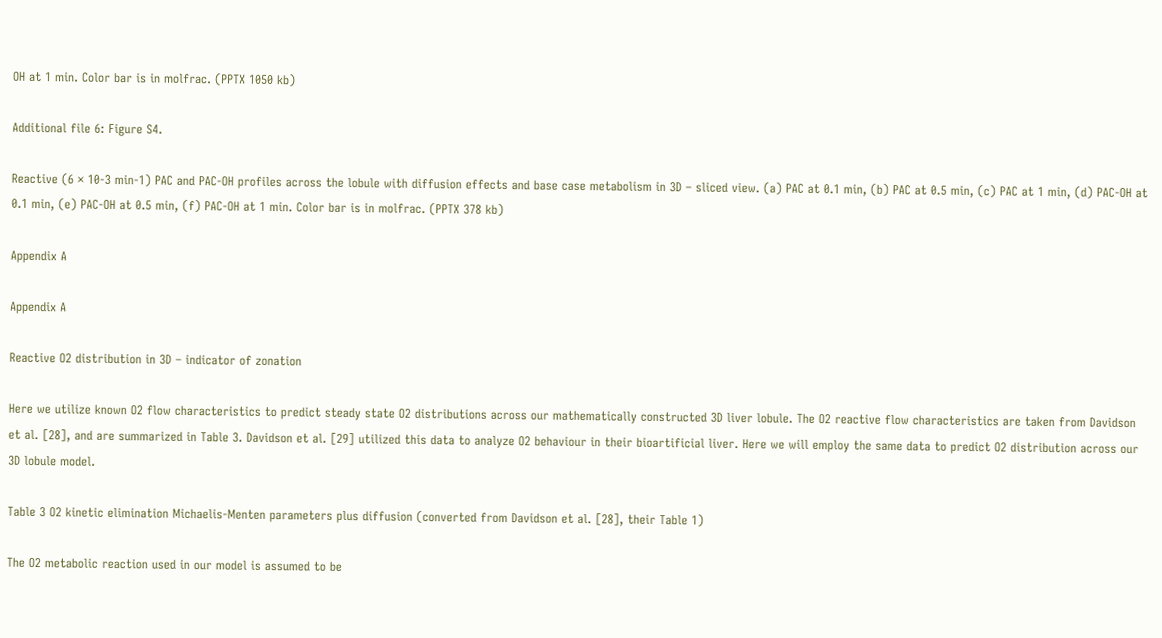OH at 1 min. Color bar is in molfrac. (PPTX 1050 kb)

Additional file 6: Figure S4.

Reactive (6 × 10-3 min-1) PAC and PAC-OH profiles across the lobule with diffusion effects and base case metabolism in 3D – sliced view. (a) PAC at 0.1 min, (b) PAC at 0.5 min, (c) PAC at 1 min, (d) PAC-OH at 0.1 min, (e) PAC-OH at 0.5 min, (f) PAC-OH at 1 min. Color bar is in molfrac. (PPTX 378 kb)

Appendix A

Appendix A

Reactive O2 distribution in 3D – indicator of zonation

Here we utilize known O2 flow characteristics to predict steady state O2 distributions across our mathematically constructed 3D liver lobule. The O2 reactive flow characteristics are taken from Davidson et al. [28], and are summarized in Table 3. Davidson et al. [29] utilized this data to analyze O2 behaviour in their bioartificial liver. Here we will employ the same data to predict O2 distribution across our 3D lobule model.

Table 3 O2 kinetic elimination Michaelis-Menten parameters plus diffusion (converted from Davidson et al. [28], their Table 1)

The O2 metabolic reaction used in our model is assumed to be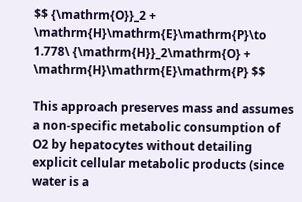$$ {\mathrm{O}}_2 + \mathrm{H}\mathrm{E}\mathrm{P}\to 1.778\ {\mathrm{H}}_2\mathrm{O} + \mathrm{H}\mathrm{E}\mathrm{P} $$

This approach preserves mass and assumes a non-specific metabolic consumption of O2 by hepatocytes without detailing explicit cellular metabolic products (since water is a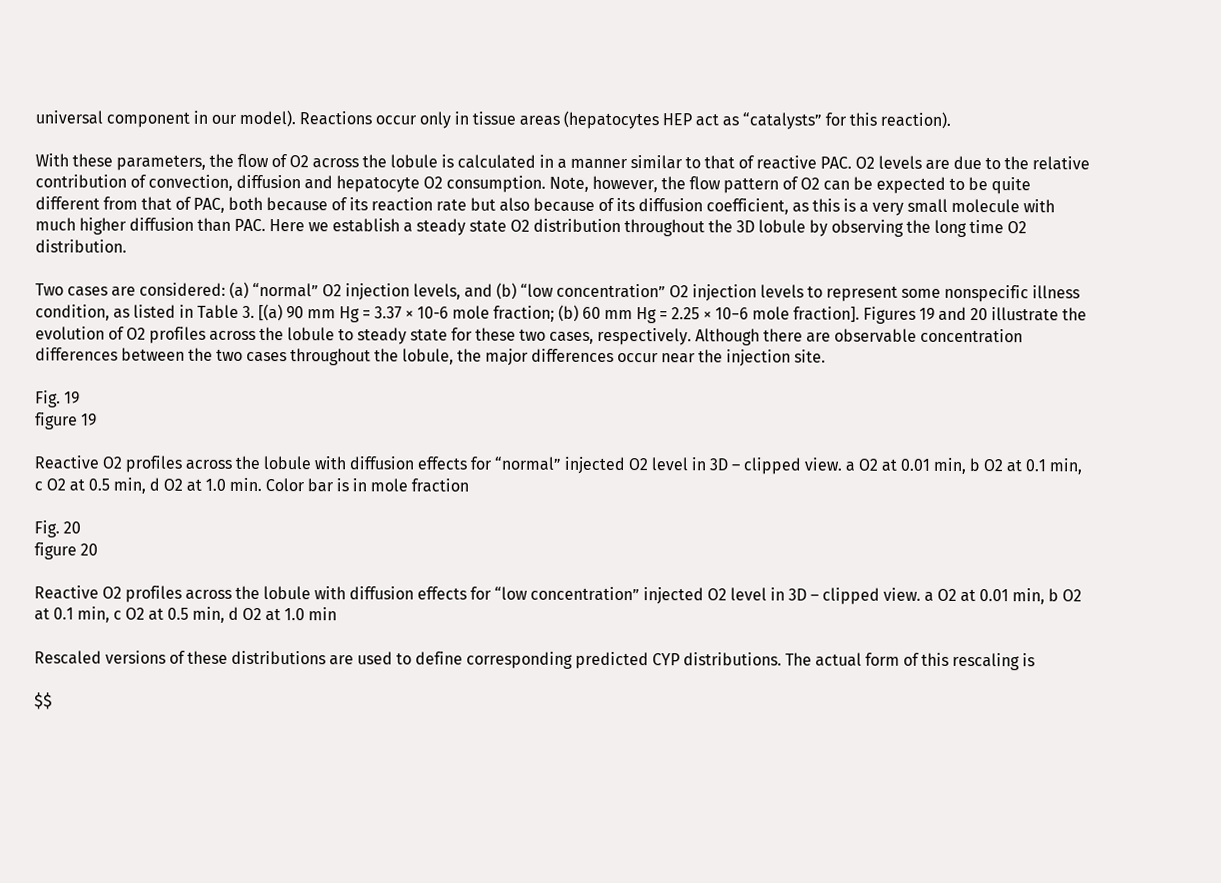universal component in our model). Reactions occur only in tissue areas (hepatocytes HEP act as “catalysts” for this reaction).

With these parameters, the flow of O2 across the lobule is calculated in a manner similar to that of reactive PAC. O2 levels are due to the relative contribution of convection, diffusion and hepatocyte O2 consumption. Note, however, the flow pattern of O2 can be expected to be quite different from that of PAC, both because of its reaction rate but also because of its diffusion coefficient, as this is a very small molecule with much higher diffusion than PAC. Here we establish a steady state O2 distribution throughout the 3D lobule by observing the long time O2 distribution.

Two cases are considered: (a) “normal” O2 injection levels, and (b) “low concentration” O2 injection levels to represent some nonspecific illness condition, as listed in Table 3. [(a) 90 mm Hg = 3.37 × 10-6 mole fraction; (b) 60 mm Hg = 2.25 × 10−6 mole fraction]. Figures 19 and 20 illustrate the evolution of O2 profiles across the lobule to steady state for these two cases, respectively. Although there are observable concentration differences between the two cases throughout the lobule, the major differences occur near the injection site.

Fig. 19
figure 19

Reactive O2 profiles across the lobule with diffusion effects for “normal” injected O2 level in 3D – clipped view. a O2 at 0.01 min, b O2 at 0.1 min, c O2 at 0.5 min, d O2 at 1.0 min. Color bar is in mole fraction

Fig. 20
figure 20

Reactive O2 profiles across the lobule with diffusion effects for “low concentration” injected O2 level in 3D – clipped view. a O2 at 0.01 min, b O2 at 0.1 min, c O2 at 0.5 min, d O2 at 1.0 min

Rescaled versions of these distributions are used to define corresponding predicted CYP distributions. The actual form of this rescaling is

$$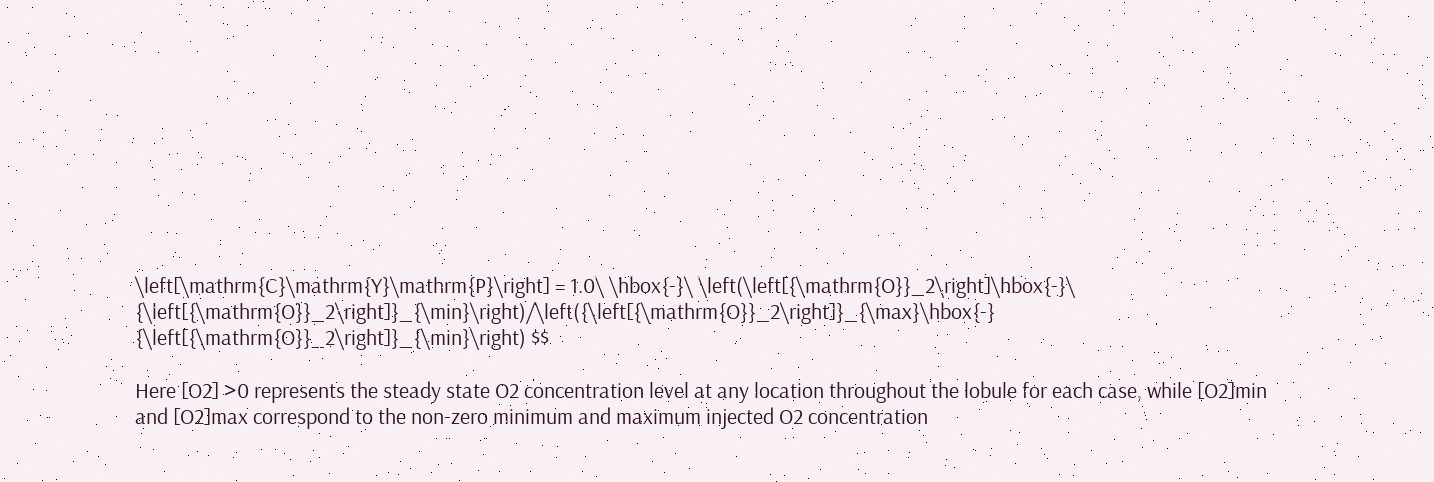\left[\mathrm{C}\mathrm{Y}\mathrm{P}\right] = 1.0\ \hbox{-}\ \left(\left[{\mathrm{O}}_2\right]\hbox{-}\ {\left[{\mathrm{O}}_2\right]}_{\min}\right)/\left({\left[{\mathrm{O}}_2\right]}_{\max}\hbox{-} {\left[{\mathrm{O}}_2\right]}_{\min}\right) $$

Here [O2] >0 represents the steady state O2 concentration level at any location throughout the lobule for each case, while [O2]min and [O2]max correspond to the non-zero minimum and maximum injected O2 concentration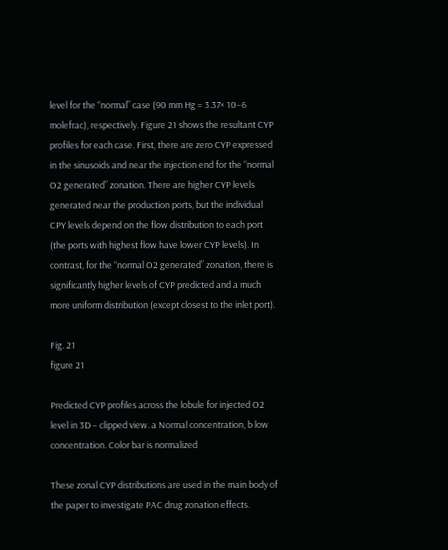level for the “normal” case (90 mm Hg = 3.37× 10−6 molefrac), respectively. Figure 21 shows the resultant CYP profiles for each case. First, there are zero CYP expressed in the sinusoids and near the injection end for the “normal O2 generated” zonation. There are higher CYP levels generated near the production ports, but the individual CPY levels depend on the flow distribution to each port (the ports with highest flow have lower CYP levels). In contrast, for the “normal O2 generated” zonation, there is significantly higher levels of CYP predicted and a much more uniform distribution (except closest to the inlet port).

Fig. 21
figure 21

Predicted CYP profiles across the lobule for injected O2 level in 3D – clipped view. a Normal concentration, b low concentration. Color bar is normalized

These zonal CYP distributions are used in the main body of the paper to investigate PAC drug zonation effects.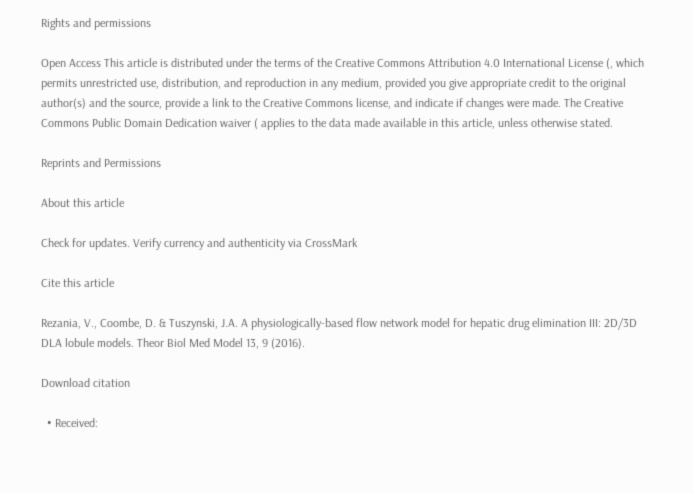Rights and permissions

Open Access This article is distributed under the terms of the Creative Commons Attribution 4.0 International License (, which permits unrestricted use, distribution, and reproduction in any medium, provided you give appropriate credit to the original author(s) and the source, provide a link to the Creative Commons license, and indicate if changes were made. The Creative Commons Public Domain Dedication waiver ( applies to the data made available in this article, unless otherwise stated.

Reprints and Permissions

About this article

Check for updates. Verify currency and authenticity via CrossMark

Cite this article

Rezania, V., Coombe, D. & Tuszynski, J.A. A physiologically-based flow network model for hepatic drug elimination III: 2D/3D DLA lobule models. Theor Biol Med Model 13, 9 (2016).

Download citation

  • Received: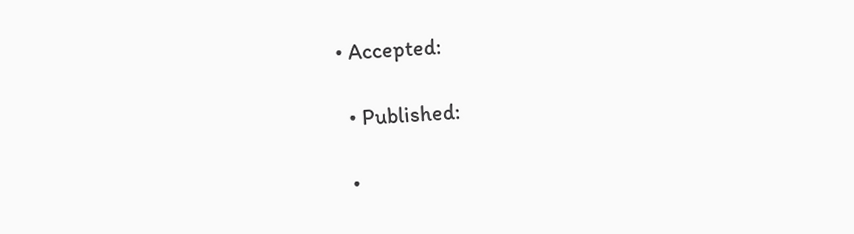• Accepted:

  • Published:

  •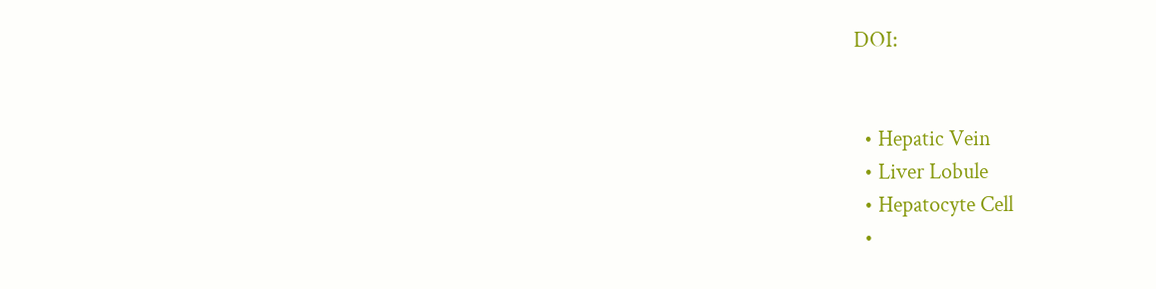DOI:


  • Hepatic Vein
  • Liver Lobule
  • Hepatocyte Cell
  •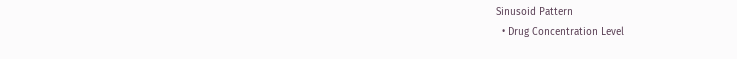Sinusoid Pattern
  • Drug Concentration Level